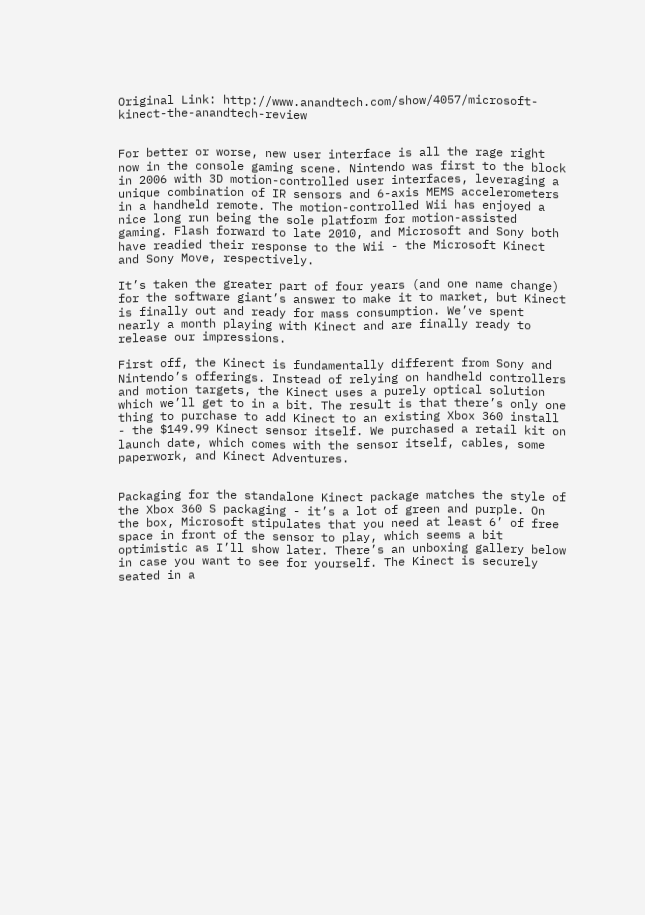Original Link: http://www.anandtech.com/show/4057/microsoft-kinect-the-anandtech-review


For better or worse, new user interface is all the rage right now in the console gaming scene. Nintendo was first to the block in 2006 with 3D motion-controlled user interfaces, leveraging a unique combination of IR sensors and 6-axis MEMS accelerometers in a handheld remote. The motion-controlled Wii has enjoyed a nice long run being the sole platform for motion-assisted gaming. Flash forward to late 2010, and Microsoft and Sony both have readied their response to the Wii - the Microsoft Kinect and Sony Move, respectively.

It’s taken the greater part of four years (and one name change) for the software giant’s answer to make it to market, but Kinect is finally out and ready for mass consumption. We’ve spent nearly a month playing with Kinect and are finally ready to release our impressions.

First off, the Kinect is fundamentally different from Sony and Nintendo’s offerings. Instead of relying on handheld controllers and motion targets, the Kinect uses a purely optical solution which we’ll get to in a bit. The result is that there’s only one thing to purchase to add Kinect to an existing Xbox 360 install - the $149.99 Kinect sensor itself. We purchased a retail kit on launch date, which comes with the sensor itself, cables, some paperwork, and Kinect Adventures.


Packaging for the standalone Kinect package matches the style of the Xbox 360 S packaging - it’s a lot of green and purple. On the box, Microsoft stipulates that you need at least 6’ of free space in front of the sensor to play, which seems a bit optimistic as I’ll show later. There’s an unboxing gallery below in case you want to see for yourself. The Kinect is securely seated in a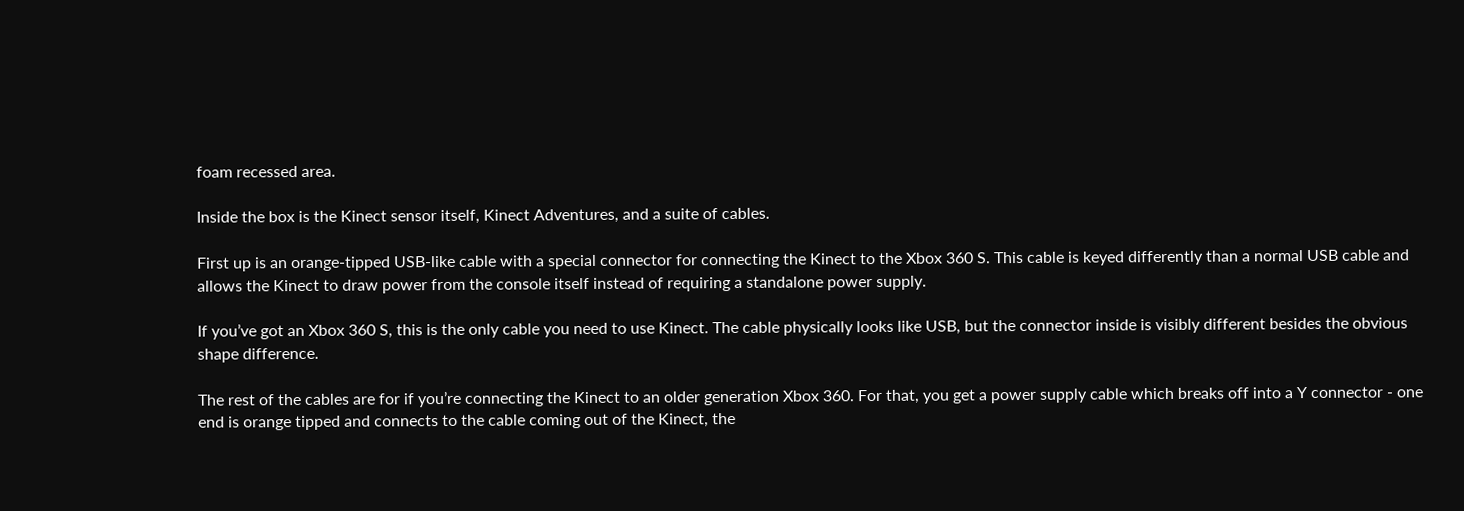foam recessed area.

Inside the box is the Kinect sensor itself, Kinect Adventures, and a suite of cables.

First up is an orange-tipped USB-like cable with a special connector for connecting the Kinect to the Xbox 360 S. This cable is keyed differently than a normal USB cable and allows the Kinect to draw power from the console itself instead of requiring a standalone power supply.

If you’ve got an Xbox 360 S, this is the only cable you need to use Kinect. The cable physically looks like USB, but the connector inside is visibly different besides the obvious shape difference.

The rest of the cables are for if you’re connecting the Kinect to an older generation Xbox 360. For that, you get a power supply cable which breaks off into a Y connector - one end is orange tipped and connects to the cable coming out of the Kinect, the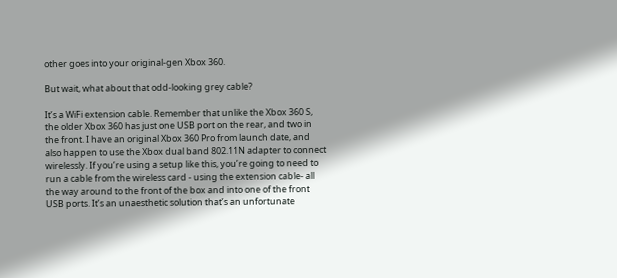other goes into your original-gen Xbox 360.

But wait, what about that odd-looking grey cable?

It’s a WiFi extension cable. Remember that unlike the Xbox 360 S, the older Xbox 360 has just one USB port on the rear, and two in the front. I have an original Xbox 360 Pro from launch date, and also happen to use the Xbox dual band 802.11N adapter to connect wirelessly. If you’re using a setup like this, you’re going to need to run a cable from the wireless card - using the extension cable- all the way around to the front of the box and into one of the front USB ports. It’s an unaesthetic solution that’s an unfortunate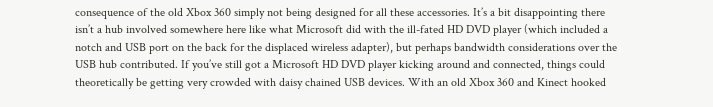consequence of the old Xbox 360 simply not being designed for all these accessories. It’s a bit disappointing there isn’t a hub involved somewhere here like what Microsoft did with the ill-fated HD DVD player (which included a notch and USB port on the back for the displaced wireless adapter), but perhaps bandwidth considerations over the USB hub contributed. If you’ve still got a Microsoft HD DVD player kicking around and connected, things could theoretically be getting very crowded with daisy chained USB devices. With an old Xbox 360 and Kinect hooked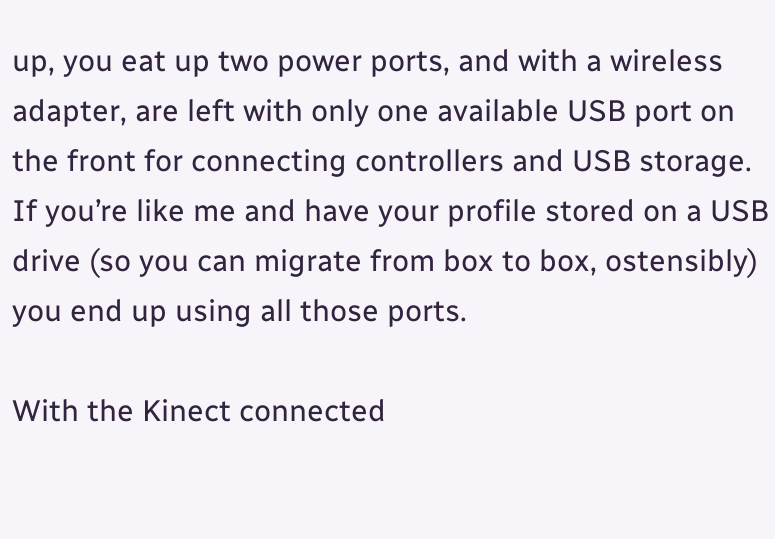up, you eat up two power ports, and with a wireless adapter, are left with only one available USB port on the front for connecting controllers and USB storage. If you’re like me and have your profile stored on a USB drive (so you can migrate from box to box, ostensibly) you end up using all those ports.

With the Kinect connected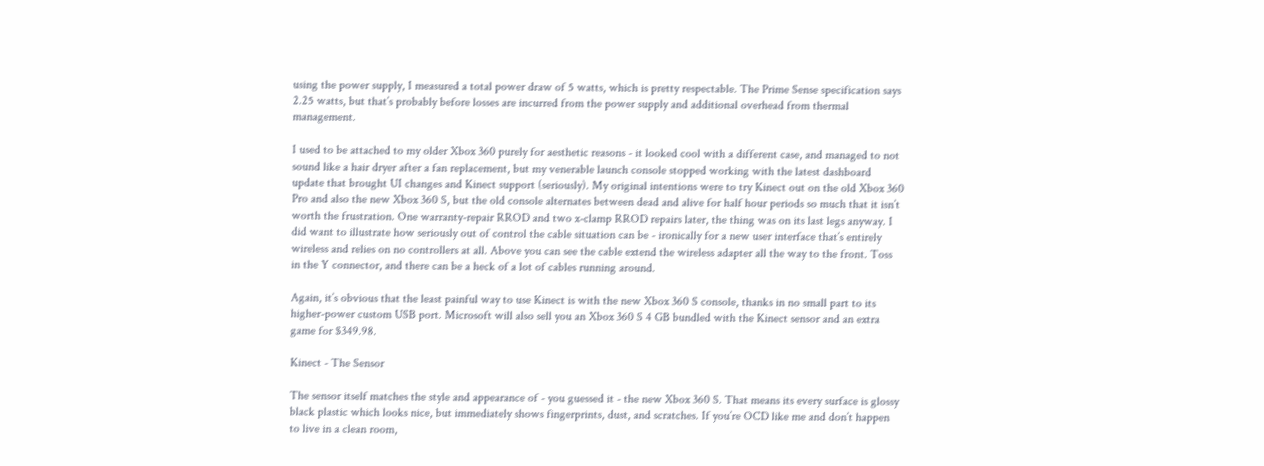using the power supply, I measured a total power draw of 5 watts, which is pretty respectable. The Prime Sense specification says 2.25 watts, but that’s probably before losses are incurred from the power supply and additional overhead from thermal management.

I used to be attached to my older Xbox 360 purely for aesthetic reasons - it looked cool with a different case, and managed to not sound like a hair dryer after a fan replacement, but my venerable launch console stopped working with the latest dashboard update that brought UI changes and Kinect support (seriously). My original intentions were to try Kinect out on the old Xbox 360 Pro and also the new Xbox 360 S, but the old console alternates between dead and alive for half hour periods so much that it isn’t worth the frustration. One warranty-repair RROD and two x-clamp RROD repairs later, the thing was on its last legs anyway. I did want to illustrate how seriously out of control the cable situation can be - ironically for a new user interface that’s entirely wireless and relies on no controllers at all. Above you can see the cable extend the wireless adapter all the way to the front. Toss in the Y connector, and there can be a heck of a lot of cables running around.

Again, it’s obvious that the least painful way to use Kinect is with the new Xbox 360 S console, thanks in no small part to its higher-power custom USB port. Microsoft will also sell you an Xbox 360 S 4 GB bundled with the Kinect sensor and an extra game for $349.98.

Kinect - The Sensor

The sensor itself matches the style and appearance of - you guessed it - the new Xbox 360 S. That means its every surface is glossy black plastic which looks nice, but immediately shows fingerprints, dust, and scratches. If you’re OCD like me and don’t happen to live in a clean room,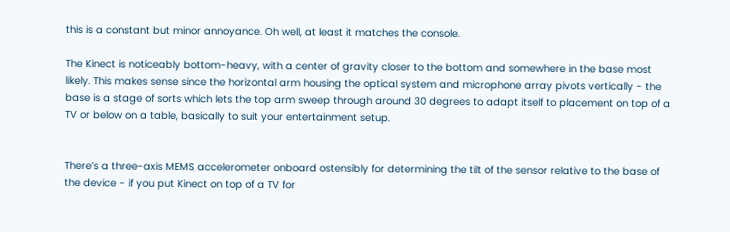this is a constant but minor annoyance. Oh well, at least it matches the console.

The Kinect is noticeably bottom-heavy, with a center of gravity closer to the bottom and somewhere in the base most likely. This makes sense since the horizontal arm housing the optical system and microphone array pivots vertically - the base is a stage of sorts which lets the top arm sweep through around 30 degrees to adapt itself to placement on top of a TV or below on a table, basically to suit your entertainment setup.


There’s a three-axis MEMS accelerometer onboard ostensibly for determining the tilt of the sensor relative to the base of the device - if you put Kinect on top of a TV for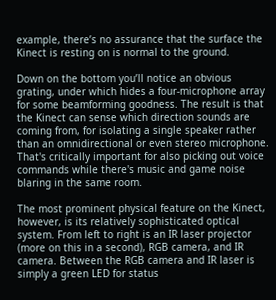example, there’s no assurance that the surface the Kinect is resting on is normal to the ground.

Down on the bottom you’ll notice an obvious grating, under which hides a four-microphone array for some beamforming goodness. The result is that the Kinect can sense which direction sounds are coming from, for isolating a single speaker rather than an omnidirectional or even stereo microphone. That's critically important for also picking out voice commands while there's music and game noise blaring in the same room.

The most prominent physical feature on the Kinect, however, is its relatively sophisticated optical system. From left to right is an IR laser projector (more on this in a second), RGB camera, and IR camera. Between the RGB camera and IR laser is simply a green LED for status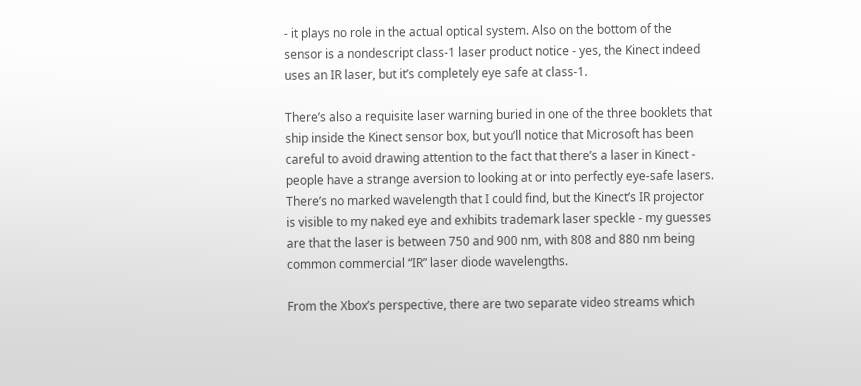- it plays no role in the actual optical system. Also on the bottom of the sensor is a nondescript class-1 laser product notice - yes, the Kinect indeed uses an IR laser, but it’s completely eye safe at class-1.

There’s also a requisite laser warning buried in one of the three booklets that ship inside the Kinect sensor box, but you’ll notice that Microsoft has been careful to avoid drawing attention to the fact that there’s a laser in Kinect - people have a strange aversion to looking at or into perfectly eye-safe lasers. There’s no marked wavelength that I could find, but the Kinect’s IR projector is visible to my naked eye and exhibits trademark laser speckle - my guesses are that the laser is between 750 and 900 nm, with 808 and 880 nm being common commercial “IR” laser diode wavelengths.

From the Xbox’s perspective, there are two separate video streams which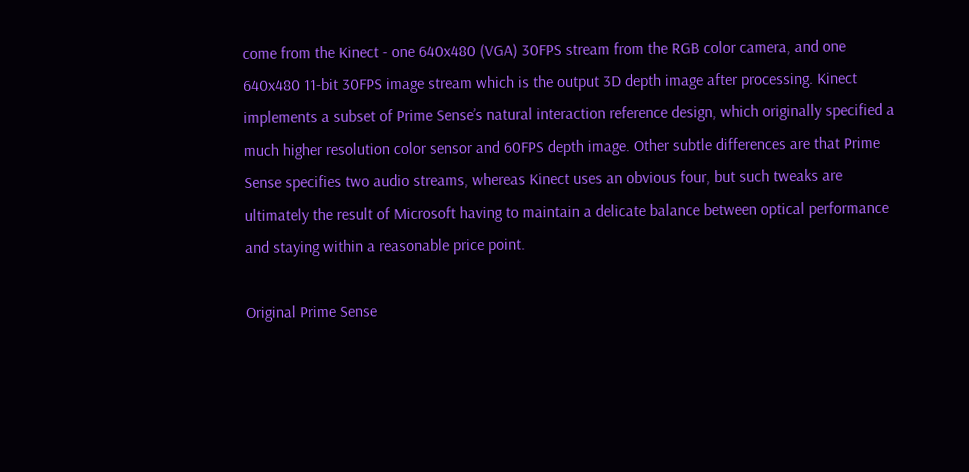come from the Kinect - one 640x480 (VGA) 30FPS stream from the RGB color camera, and one 640x480 11-bit 30FPS image stream which is the output 3D depth image after processing. Kinect implements a subset of Prime Sense’s natural interaction reference design, which originally specified a much higher resolution color sensor and 60FPS depth image. Other subtle differences are that Prime Sense specifies two audio streams, whereas Kinect uses an obvious four, but such tweaks are ultimately the result of Microsoft having to maintain a delicate balance between optical performance and staying within a reasonable price point.

Original Prime Sense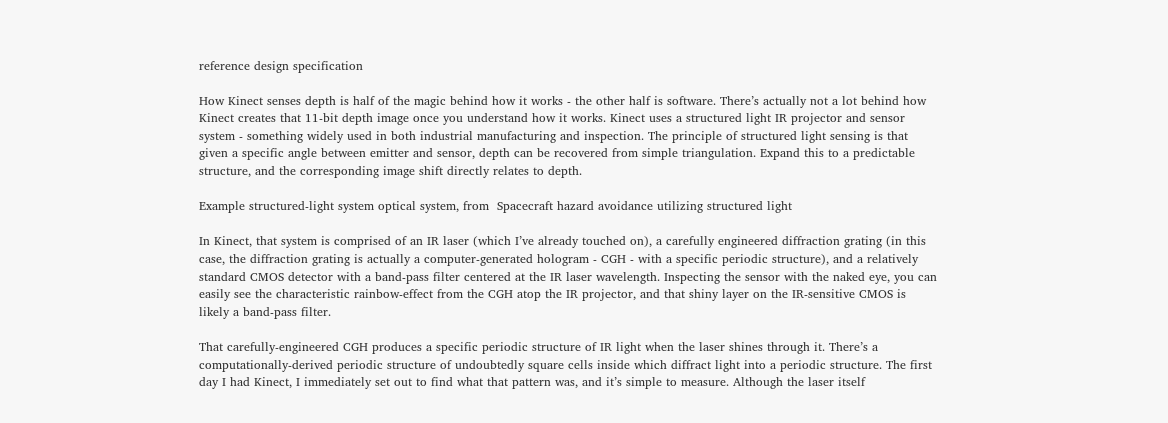reference design specification

How Kinect senses depth is half of the magic behind how it works - the other half is software. There’s actually not a lot behind how Kinect creates that 11-bit depth image once you understand how it works. Kinect uses a structured light IR projector and sensor system - something widely used in both industrial manufacturing and inspection. The principle of structured light sensing is that given a specific angle between emitter and sensor, depth can be recovered from simple triangulation. Expand this to a predictable structure, and the corresponding image shift directly relates to depth.

Example structured-light system optical system, from  Spacecraft hazard avoidance utilizing structured light

In Kinect, that system is comprised of an IR laser (which I’ve already touched on), a carefully engineered diffraction grating (in this case, the diffraction grating is actually a computer-generated hologram - CGH - with a specific periodic structure), and a relatively standard CMOS detector with a band-pass filter centered at the IR laser wavelength. Inspecting the sensor with the naked eye, you can easily see the characteristic rainbow-effect from the CGH atop the IR projector, and that shiny layer on the IR-sensitive CMOS is likely a band-pass filter.

That carefully-engineered CGH produces a specific periodic structure of IR light when the laser shines through it. There’s a computationally-derived periodic structure of undoubtedly square cells inside which diffract light into a periodic structure. The first day I had Kinect, I immediately set out to find what that pattern was, and it’s simple to measure. Although the laser itself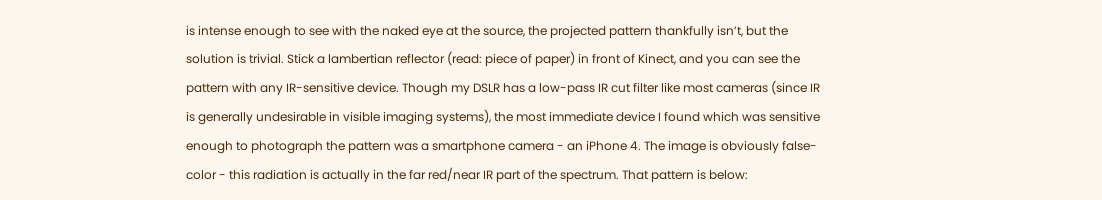is intense enough to see with the naked eye at the source, the projected pattern thankfully isn’t, but the solution is trivial. Stick a lambertian reflector (read: piece of paper) in front of Kinect, and you can see the pattern with any IR-sensitive device. Though my DSLR has a low-pass IR cut filter like most cameras (since IR is generally undesirable in visible imaging systems), the most immediate device I found which was sensitive enough to photograph the pattern was a smartphone camera - an iPhone 4. The image is obviously false-color - this radiation is actually in the far red/near IR part of the spectrum. That pattern is below: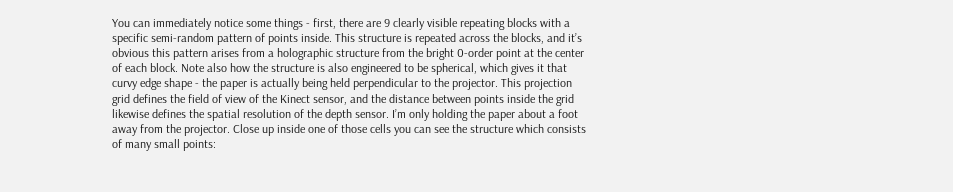You can immediately notice some things - first, there are 9 clearly visible repeating blocks with a specific semi-random pattern of points inside. This structure is repeated across the blocks, and it’s obvious this pattern arises from a holographic structure from the bright 0-order point at the center of each block. Note also how the structure is also engineered to be spherical, which gives it that curvy edge shape - the paper is actually being held perpendicular to the projector. This projection grid defines the field of view of the Kinect sensor, and the distance between points inside the grid likewise defines the spatial resolution of the depth sensor. I’m only holding the paper about a foot away from the projector. Close up inside one of those cells you can see the structure which consists of many small points: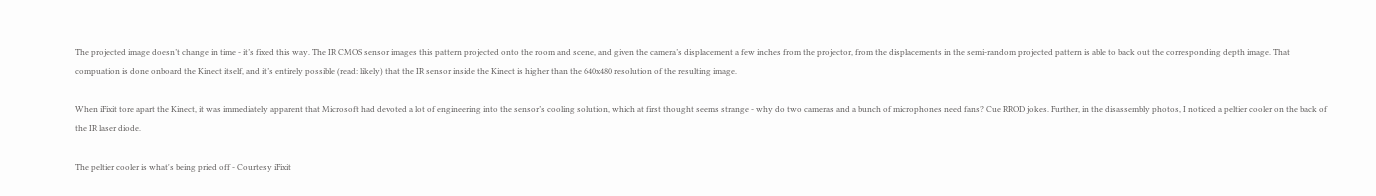The projected image doesn’t change in time - it’s fixed this way. The IR CMOS sensor images this pattern projected onto the room and scene, and given the camera’s displacement a few inches from the projector, from the displacements in the semi-random projected pattern is able to back out the corresponding depth image. That compuation is done onboard the Kinect itself, and it’s entirely possible (read: likely) that the IR sensor inside the Kinect is higher than the 640x480 resolution of the resulting image.

When iFixit tore apart the Kinect, it was immediately apparent that Microsoft had devoted a lot of engineering into the sensor’s cooling solution, which at first thought seems strange - why do two cameras and a bunch of microphones need fans? Cue RROD jokes. Further, in the disassembly photos, I noticed a peltier cooler on the back of the IR laser diode.

The peltier cooler is what's being pried off - Courtesy iFixit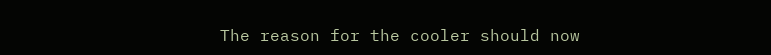The reason for the cooler should now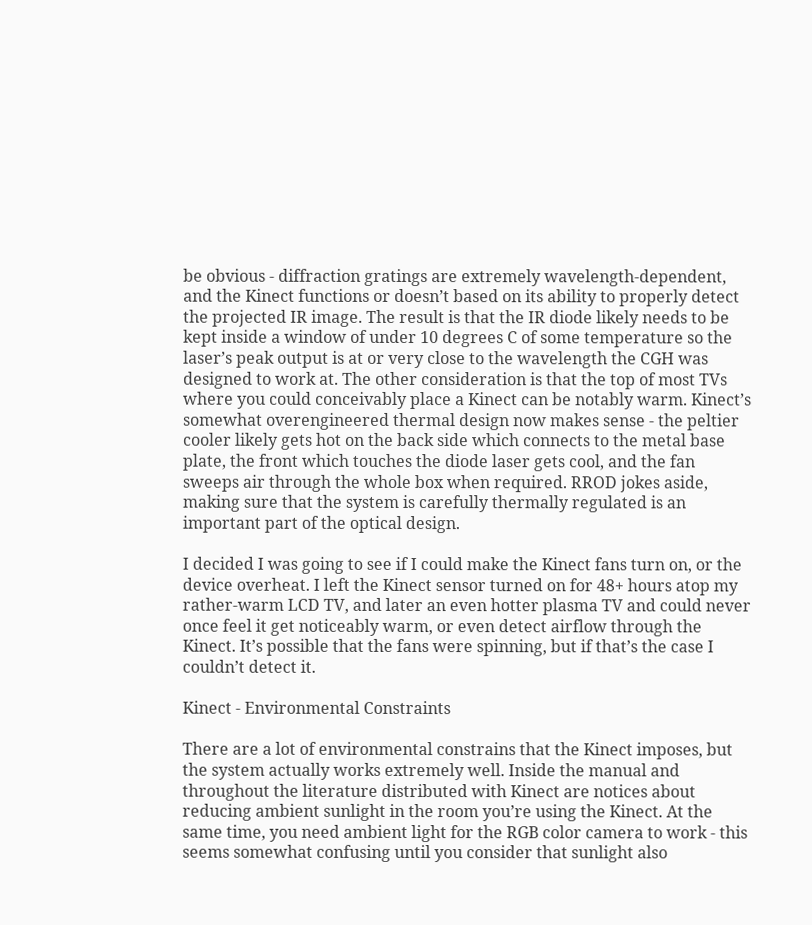be obvious - diffraction gratings are extremely wavelength-dependent, and the Kinect functions or doesn’t based on its ability to properly detect the projected IR image. The result is that the IR diode likely needs to be kept inside a window of under 10 degrees C of some temperature so the laser’s peak output is at or very close to the wavelength the CGH was designed to work at. The other consideration is that the top of most TVs where you could conceivably place a Kinect can be notably warm. Kinect’s somewhat overengineered thermal design now makes sense - the peltier cooler likely gets hot on the back side which connects to the metal base plate, the front which touches the diode laser gets cool, and the fan sweeps air through the whole box when required. RROD jokes aside, making sure that the system is carefully thermally regulated is an important part of the optical design.

I decided I was going to see if I could make the Kinect fans turn on, or the device overheat. I left the Kinect sensor turned on for 48+ hours atop my rather-warm LCD TV, and later an even hotter plasma TV and could never once feel it get noticeably warm, or even detect airflow through the Kinect. It’s possible that the fans were spinning, but if that’s the case I couldn’t detect it.

Kinect - Environmental Constraints

There are a lot of environmental constrains that the Kinect imposes, but the system actually works extremely well. Inside the manual and throughout the literature distributed with Kinect are notices about reducing ambient sunlight in the room you’re using the Kinect. At the same time, you need ambient light for the RGB color camera to work - this seems somewhat confusing until you consider that sunlight also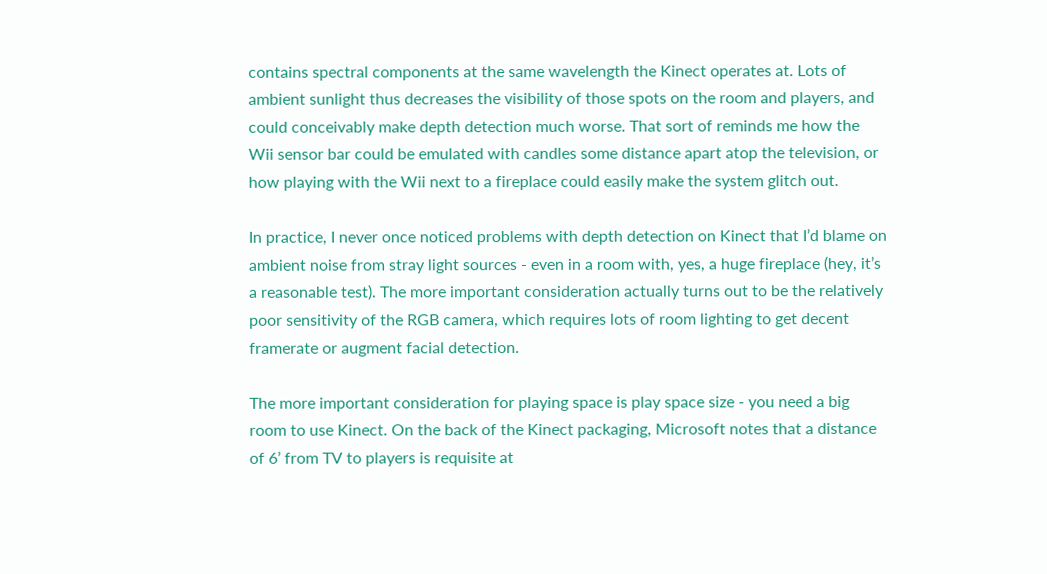contains spectral components at the same wavelength the Kinect operates at. Lots of ambient sunlight thus decreases the visibility of those spots on the room and players, and could conceivably make depth detection much worse. That sort of reminds me how the Wii sensor bar could be emulated with candles some distance apart atop the television, or how playing with the Wii next to a fireplace could easily make the system glitch out.

In practice, I never once noticed problems with depth detection on Kinect that I’d blame on ambient noise from stray light sources - even in a room with, yes, a huge fireplace (hey, it’s a reasonable test). The more important consideration actually turns out to be the relatively poor sensitivity of the RGB camera, which requires lots of room lighting to get decent framerate or augment facial detection.

The more important consideration for playing space is play space size - you need a big room to use Kinect. On the back of the Kinect packaging, Microsoft notes that a distance of 6’ from TV to players is requisite at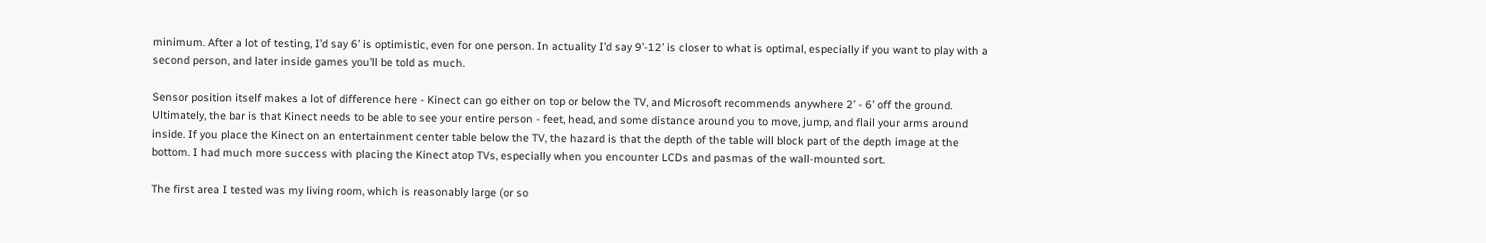minimum. After a lot of testing, I’d say 6’ is optimistic, even for one person. In actuality I’d say 9’-12’ is closer to what is optimal, especially if you want to play with a second person, and later inside games you’ll be told as much.

Sensor position itself makes a lot of difference here - Kinect can go either on top or below the TV, and Microsoft recommends anywhere 2’ - 6’ off the ground. Ultimately, the bar is that Kinect needs to be able to see your entire person - feet, head, and some distance around you to move, jump, and flail your arms around inside. If you place the Kinect on an entertainment center table below the TV, the hazard is that the depth of the table will block part of the depth image at the bottom. I had much more success with placing the Kinect atop TVs, especially when you encounter LCDs and pasmas of the wall-mounted sort.

The first area I tested was my living room, which is reasonably large (or so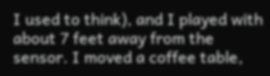I used to think), and I played with about 7 feet away from the sensor. I moved a coffee table,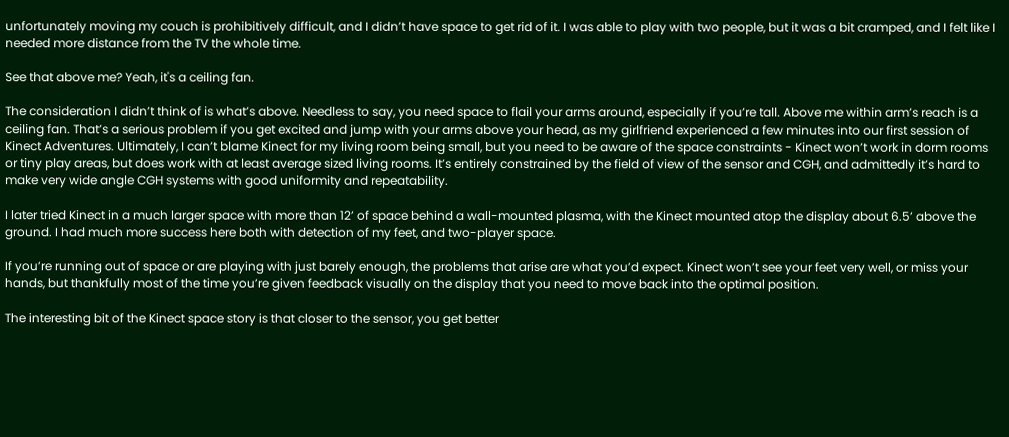unfortunately moving my couch is prohibitively difficult, and I didn’t have space to get rid of it. I was able to play with two people, but it was a bit cramped, and I felt like I needed more distance from the TV the whole time.

See that above me? Yeah, it's a ceiling fan.

The consideration I didn’t think of is what’s above. Needless to say, you need space to flail your arms around, especially if you’re tall. Above me within arm’s reach is a ceiling fan. That’s a serious problem if you get excited and jump with your arms above your head, as my girlfriend experienced a few minutes into our first session of Kinect Adventures. Ultimately, I can’t blame Kinect for my living room being small, but you need to be aware of the space constraints - Kinect won’t work in dorm rooms or tiny play areas, but does work with at least average sized living rooms. It’s entirely constrained by the field of view of the sensor and CGH, and admittedly it’s hard to make very wide angle CGH systems with good uniformity and repeatability.

I later tried Kinect in a much larger space with more than 12’ of space behind a wall-mounted plasma, with the Kinect mounted atop the display about 6.5’ above the ground. I had much more success here both with detection of my feet, and two-player space.

If you’re running out of space or are playing with just barely enough, the problems that arise are what you’d expect. Kinect won’t see your feet very well, or miss your hands, but thankfully most of the time you’re given feedback visually on the display that you need to move back into the optimal position.

The interesting bit of the Kinect space story is that closer to the sensor, you get better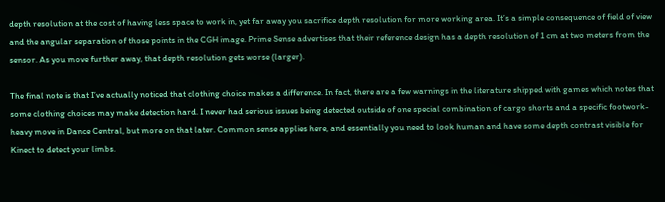depth resolution at the cost of having less space to work in, yet far away you sacrifice depth resolution for more working area. It’s a simple consequence of field of view and the angular separation of those points in the CGH image. Prime Sense advertises that their reference design has a depth resolution of 1 cm at two meters from the sensor. As you move further away, that depth resolution gets worse (larger).

The final note is that I’ve actually noticed that clothing choice makes a difference. In fact, there are a few warnings in the literature shipped with games which notes that some clothing choices may make detection hard. I never had serious issues being detected outside of one special combination of cargo shorts and a specific footwork-heavy move in Dance Central, but more on that later. Common sense applies here, and essentially you need to look human and have some depth contrast visible for Kinect to detect your limbs.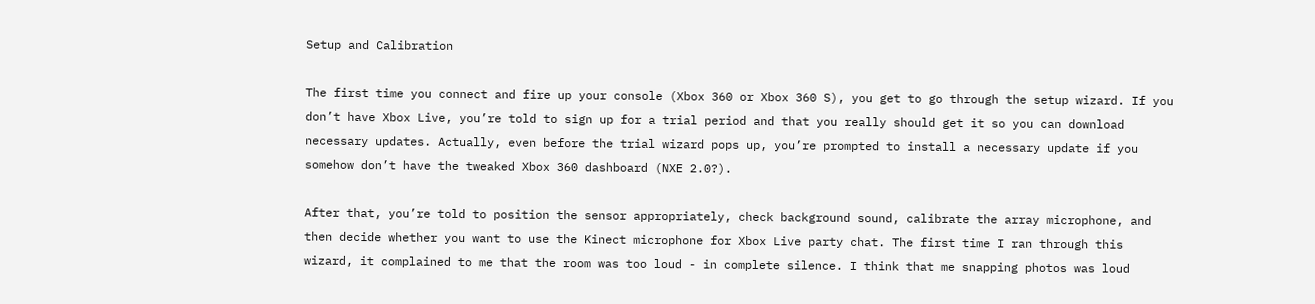Setup and Calibration

The first time you connect and fire up your console (Xbox 360 or Xbox 360 S), you get to go through the setup wizard. If you don’t have Xbox Live, you’re told to sign up for a trial period and that you really should get it so you can download necessary updates. Actually, even before the trial wizard pops up, you’re prompted to install a necessary update if you somehow don’t have the tweaked Xbox 360 dashboard (NXE 2.0?).

After that, you’re told to position the sensor appropriately, check background sound, calibrate the array microphone, and then decide whether you want to use the Kinect microphone for Xbox Live party chat. The first time I ran through this wizard, it complained to me that the room was too loud - in complete silence. I think that me snapping photos was loud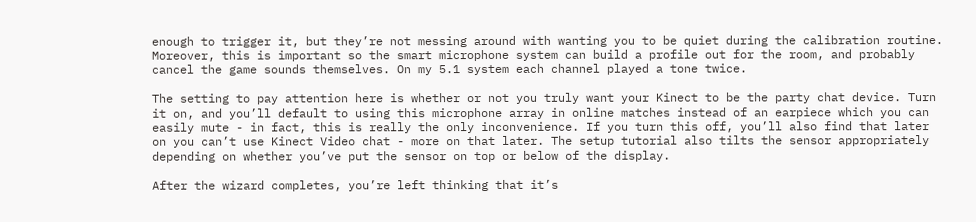enough to trigger it, but they’re not messing around with wanting you to be quiet during the calibration routine. Moreover, this is important so the smart microphone system can build a profile out for the room, and probably cancel the game sounds themselves. On my 5.1 system each channel played a tone twice.

The setting to pay attention here is whether or not you truly want your Kinect to be the party chat device. Turn it on, and you’ll default to using this microphone array in online matches instead of an earpiece which you can easily mute - in fact, this is really the only inconvenience. If you turn this off, you’ll also find that later on you can’t use Kinect Video chat - more on that later. The setup tutorial also tilts the sensor appropriately depending on whether you’ve put the sensor on top or below of the display.

After the wizard completes, you’re left thinking that it’s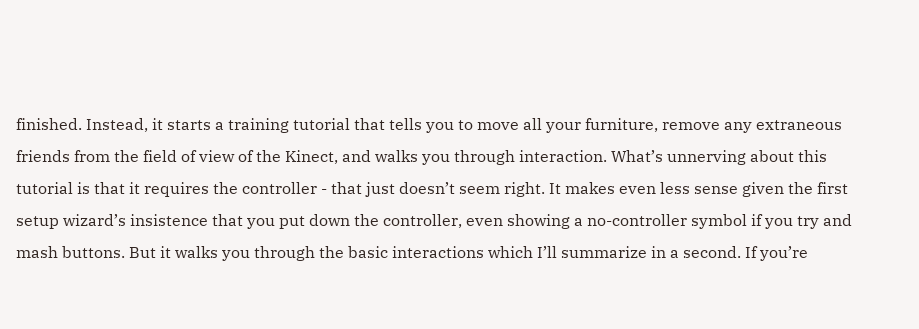finished. Instead, it starts a training tutorial that tells you to move all your furniture, remove any extraneous friends from the field of view of the Kinect, and walks you through interaction. What’s unnerving about this tutorial is that it requires the controller - that just doesn’t seem right. It makes even less sense given the first setup wizard’s insistence that you put down the controller, even showing a no-controller symbol if you try and mash buttons. But it walks you through the basic interactions which I’ll summarize in a second. If you’re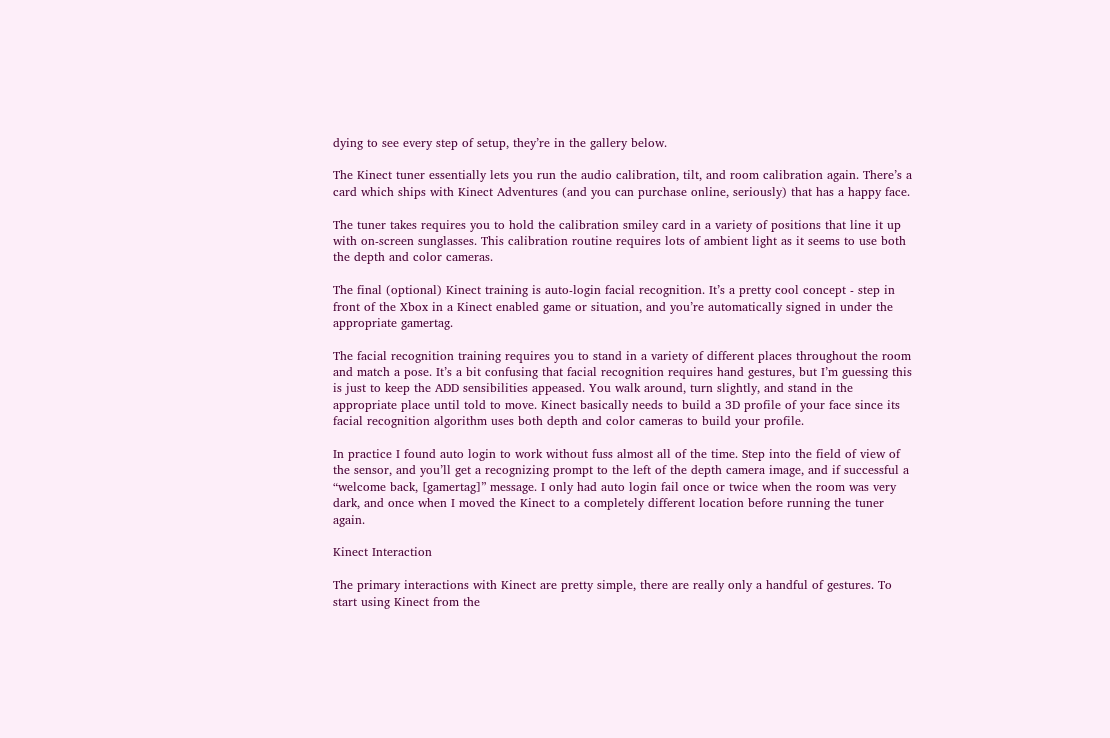dying to see every step of setup, they’re in the gallery below.

The Kinect tuner essentially lets you run the audio calibration, tilt, and room calibration again. There’s a card which ships with Kinect Adventures (and you can purchase online, seriously) that has a happy face.

The tuner takes requires you to hold the calibration smiley card in a variety of positions that line it up with on-screen sunglasses. This calibration routine requires lots of ambient light as it seems to use both the depth and color cameras.

The final (optional) Kinect training is auto-login facial recognition. It’s a pretty cool concept - step in front of the Xbox in a Kinect enabled game or situation, and you’re automatically signed in under the appropriate gamertag.

The facial recognition training requires you to stand in a variety of different places throughout the room and match a pose. It’s a bit confusing that facial recognition requires hand gestures, but I’m guessing this is just to keep the ADD sensibilities appeased. You walk around, turn slightly, and stand in the appropriate place until told to move. Kinect basically needs to build a 3D profile of your face since its facial recognition algorithm uses both depth and color cameras to build your profile.

In practice I found auto login to work without fuss almost all of the time. Step into the field of view of the sensor, and you’ll get a recognizing prompt to the left of the depth camera image, and if successful a “welcome back, [gamertag]” message. I only had auto login fail once or twice when the room was very dark, and once when I moved the Kinect to a completely different location before running the tuner again.

Kinect Interaction

The primary interactions with Kinect are pretty simple, there are really only a handful of gestures. To start using Kinect from the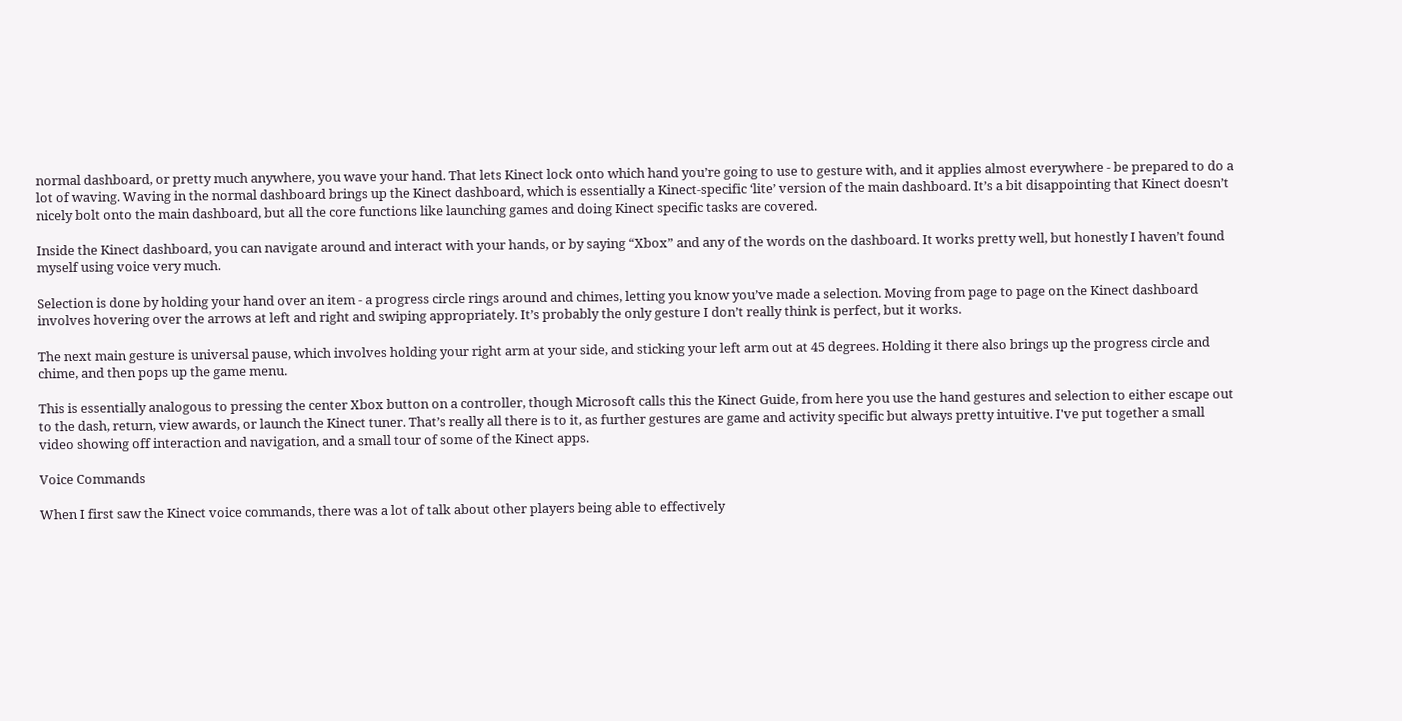normal dashboard, or pretty much anywhere, you wave your hand. That lets Kinect lock onto which hand you’re going to use to gesture with, and it applies almost everywhere - be prepared to do a lot of waving. Waving in the normal dashboard brings up the Kinect dashboard, which is essentially a Kinect-specific ‘lite’ version of the main dashboard. It’s a bit disappointing that Kinect doesn’t nicely bolt onto the main dashboard, but all the core functions like launching games and doing Kinect specific tasks are covered.

Inside the Kinect dashboard, you can navigate around and interact with your hands, or by saying “Xbox” and any of the words on the dashboard. It works pretty well, but honestly I haven’t found myself using voice very much.

Selection is done by holding your hand over an item - a progress circle rings around and chimes, letting you know you’ve made a selection. Moving from page to page on the Kinect dashboard involves hovering over the arrows at left and right and swiping appropriately. It’s probably the only gesture I don’t really think is perfect, but it works.

The next main gesture is universal pause, which involves holding your right arm at your side, and sticking your left arm out at 45 degrees. Holding it there also brings up the progress circle and chime, and then pops up the game menu.

This is essentially analogous to pressing the center Xbox button on a controller, though Microsoft calls this the Kinect Guide, from here you use the hand gestures and selection to either escape out to the dash, return, view awards, or launch the Kinect tuner. That’s really all there is to it, as further gestures are game and activity specific but always pretty intuitive. I've put together a small video showing off interaction and navigation, and a small tour of some of the Kinect apps.

Voice Commands

When I first saw the Kinect voice commands, there was a lot of talk about other players being able to effectively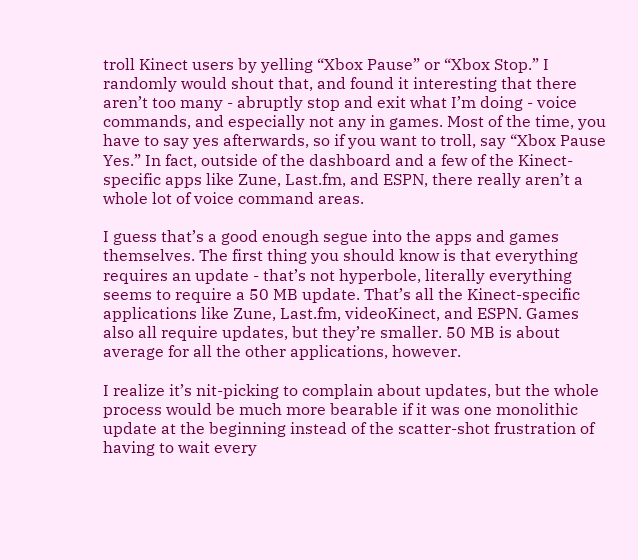troll Kinect users by yelling “Xbox Pause” or “Xbox Stop.” I randomly would shout that, and found it interesting that there aren’t too many - abruptly stop and exit what I’m doing - voice commands, and especially not any in games. Most of the time, you have to say yes afterwards, so if you want to troll, say “Xbox Pause Yes.” In fact, outside of the dashboard and a few of the Kinect-specific apps like Zune, Last.fm, and ESPN, there really aren’t a whole lot of voice command areas.

I guess that’s a good enough segue into the apps and games themselves. The first thing you should know is that everything requires an update - that’s not hyperbole, literally everything seems to require a 50 MB update. That’s all the Kinect-specific applications like Zune, Last.fm, videoKinect, and ESPN. Games also all require updates, but they’re smaller. 50 MB is about average for all the other applications, however.

I realize it’s nit-picking to complain about updates, but the whole process would be much more bearable if it was one monolithic update at the beginning instead of the scatter-shot frustration of having to wait every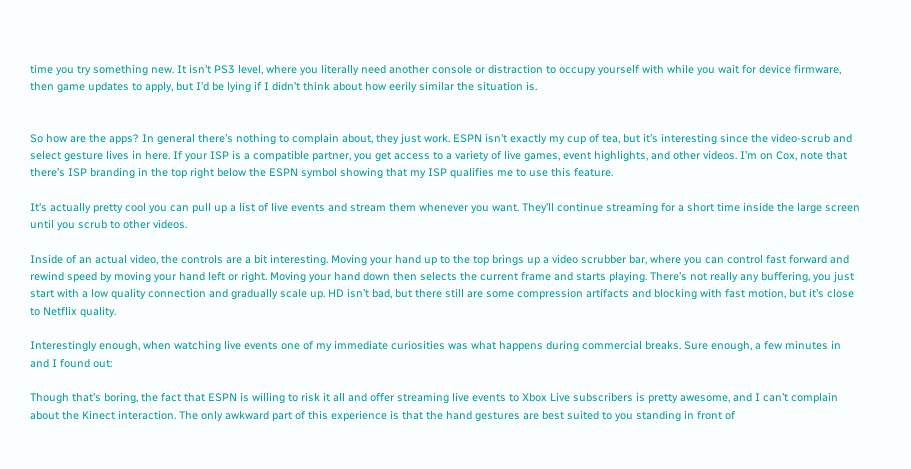time you try something new. It isn’t PS3 level, where you literally need another console or distraction to occupy yourself with while you wait for device firmware, then game updates to apply, but I’d be lying if I didn’t think about how eerily similar the situation is.


So how are the apps? In general there’s nothing to complain about, they just work. ESPN isn’t exactly my cup of tea, but it’s interesting since the video-scrub and select gesture lives in here. If your ISP is a compatible partner, you get access to a variety of live games, event highlights, and other videos. I’m on Cox, note that there’s ISP branding in the top right below the ESPN symbol showing that my ISP qualifies me to use this feature.

It’s actually pretty cool you can pull up a list of live events and stream them whenever you want. They’ll continue streaming for a short time inside the large screen until you scrub to other videos.

Inside of an actual video, the controls are a bit interesting. Moving your hand up to the top brings up a video scrubber bar, where you can control fast forward and rewind speed by moving your hand left or right. Moving your hand down then selects the current frame and starts playing. There’s not really any buffering, you just start with a low quality connection and gradually scale up. HD isn’t bad, but there still are some compression artifacts and blocking with fast motion, but it’s close to Netflix quality.

Interestingly enough, when watching live events one of my immediate curiosities was what happens during commercial breaks. Sure enough, a few minutes in and I found out:

Though that’s boring, the fact that ESPN is willing to risk it all and offer streaming live events to Xbox Live subscribers is pretty awesome, and I can’t complain about the Kinect interaction. The only awkward part of this experience is that the hand gestures are best suited to you standing in front of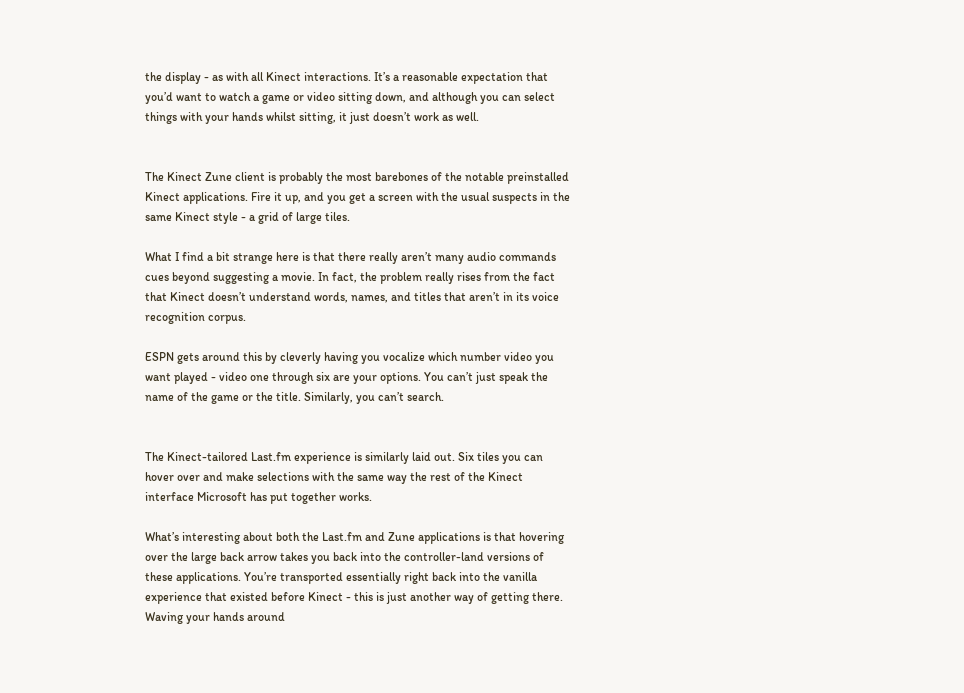the display - as with all Kinect interactions. It’s a reasonable expectation that you’d want to watch a game or video sitting down, and although you can select things with your hands whilst sitting, it just doesn’t work as well.


The Kinect Zune client is probably the most barebones of the notable preinstalled Kinect applications. Fire it up, and you get a screen with the usual suspects in the same Kinect style - a grid of large tiles.

What I find a bit strange here is that there really aren’t many audio commands cues beyond suggesting a movie. In fact, the problem really rises from the fact that Kinect doesn’t understand words, names, and titles that aren’t in its voice recognition corpus.

ESPN gets around this by cleverly having you vocalize which number video you want played - video one through six are your options. You can’t just speak the name of the game or the title. Similarly, you can’t search.


The Kinect-tailored Last.fm experience is similarly laid out. Six tiles you can hover over and make selections with the same way the rest of the Kinect interface Microsoft has put together works.

What’s interesting about both the Last.fm and Zune applications is that hovering over the large back arrow takes you back into the controller-land versions of these applications. You’re transported essentially right back into the vanilla experience that existed before Kinect - this is just another way of getting there. Waving your hands around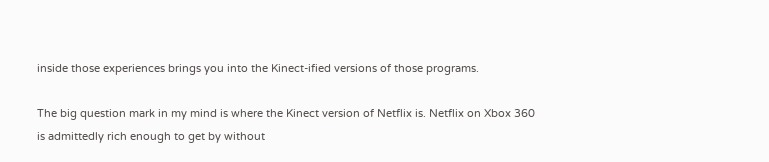inside those experiences brings you into the Kinect-ified versions of those programs.

The big question mark in my mind is where the Kinect version of Netflix is. Netflix on Xbox 360 is admittedly rich enough to get by without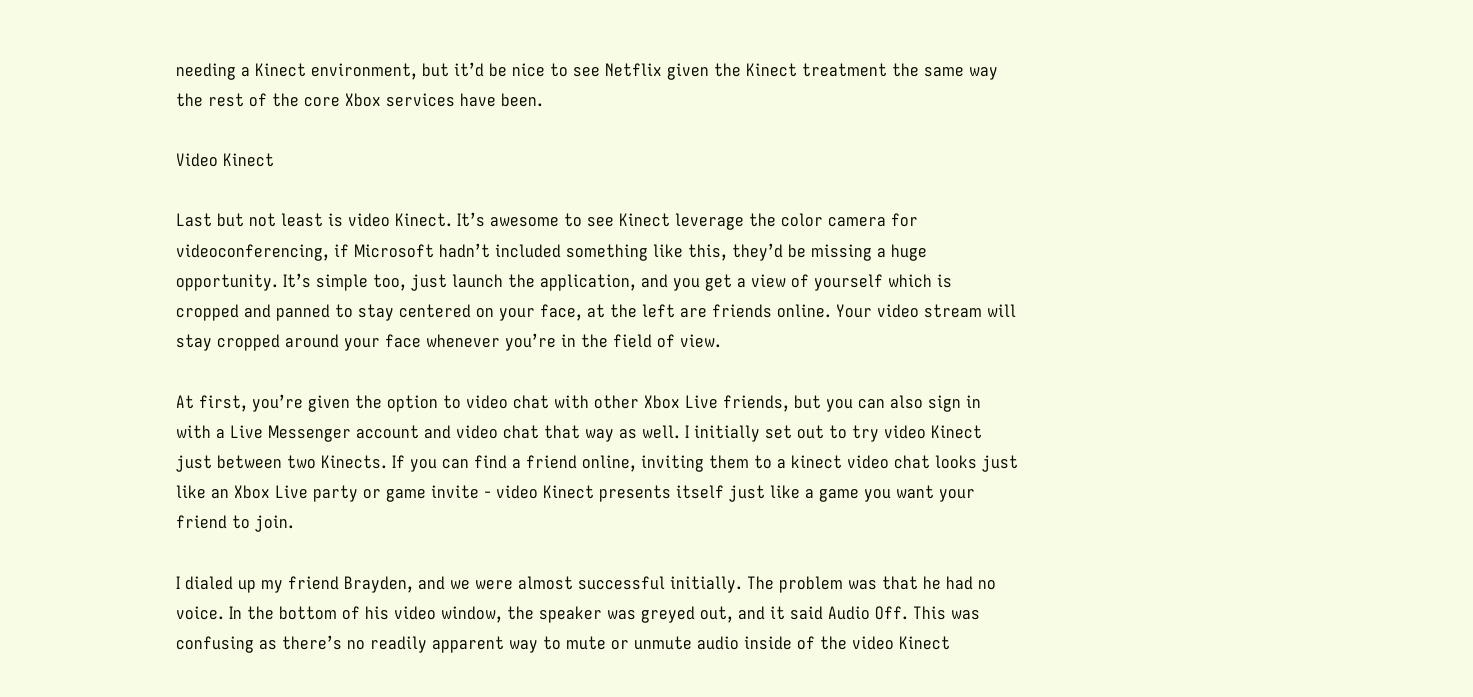needing a Kinect environment, but it’d be nice to see Netflix given the Kinect treatment the same way the rest of the core Xbox services have been.

Video Kinect

Last but not least is video Kinect. It’s awesome to see Kinect leverage the color camera for videoconferencing, if Microsoft hadn’t included something like this, they’d be missing a huge opportunity. It’s simple too, just launch the application, and you get a view of yourself which is cropped and panned to stay centered on your face, at the left are friends online. Your video stream will stay cropped around your face whenever you’re in the field of view.

At first, you’re given the option to video chat with other Xbox Live friends, but you can also sign in with a Live Messenger account and video chat that way as well. I initially set out to try video Kinect just between two Kinects. If you can find a friend online, inviting them to a kinect video chat looks just like an Xbox Live party or game invite - video Kinect presents itself just like a game you want your friend to join.

I dialed up my friend Brayden, and we were almost successful initially. The problem was that he had no voice. In the bottom of his video window, the speaker was greyed out, and it said Audio Off. This was confusing as there’s no readily apparent way to mute or unmute audio inside of the video Kinect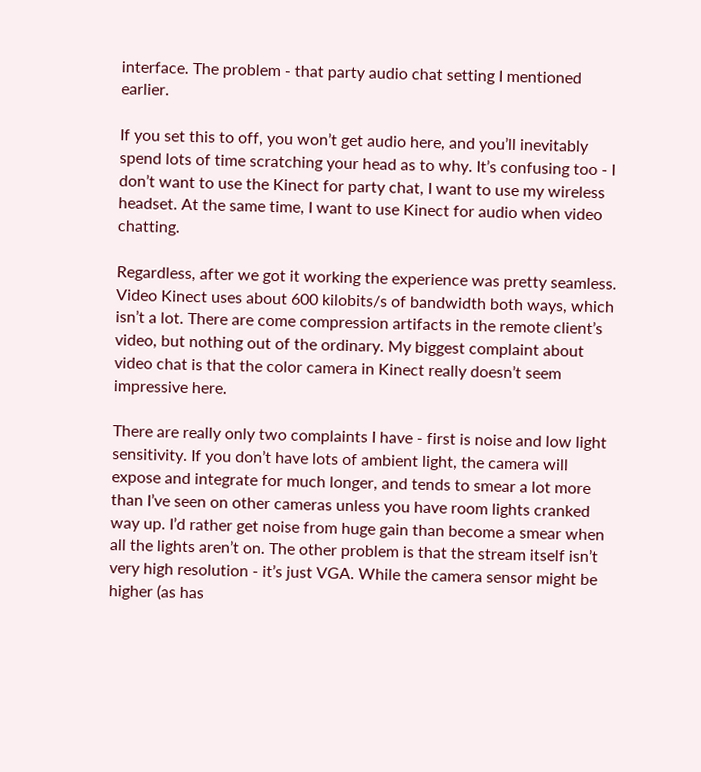interface. The problem - that party audio chat setting I mentioned earlier.

If you set this to off, you won’t get audio here, and you’ll inevitably spend lots of time scratching your head as to why. It’s confusing too - I don’t want to use the Kinect for party chat, I want to use my wireless headset. At the same time, I want to use Kinect for audio when video chatting.

Regardless, after we got it working the experience was pretty seamless. Video Kinect uses about 600 kilobits/s of bandwidth both ways, which isn’t a lot. There are come compression artifacts in the remote client’s video, but nothing out of the ordinary. My biggest complaint about video chat is that the color camera in Kinect really doesn’t seem impressive here.

There are really only two complaints I have - first is noise and low light sensitivity. If you don’t have lots of ambient light, the camera will expose and integrate for much longer, and tends to smear a lot more than I’ve seen on other cameras unless you have room lights cranked way up. I’d rather get noise from huge gain than become a smear when all the lights aren’t on. The other problem is that the stream itself isn’t very high resolution - it’s just VGA. While the camera sensor might be higher (as has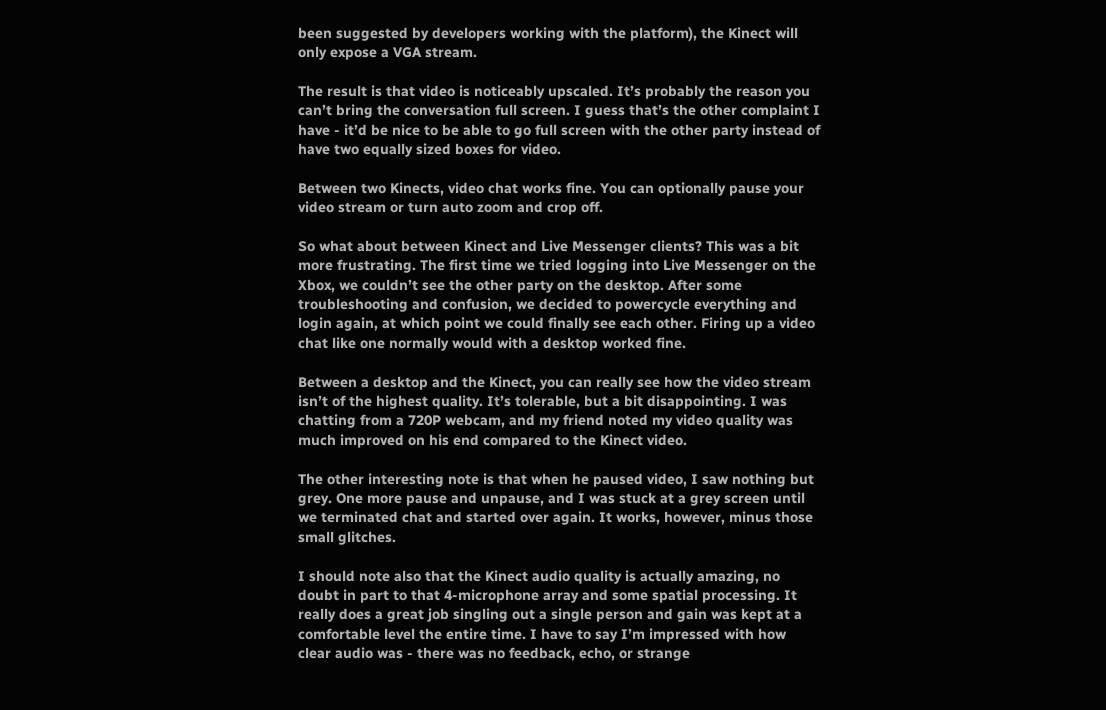been suggested by developers working with the platform), the Kinect will only expose a VGA stream.

The result is that video is noticeably upscaled. It’s probably the reason you can’t bring the conversation full screen. I guess that’s the other complaint I have - it’d be nice to be able to go full screen with the other party instead of have two equally sized boxes for video.

Between two Kinects, video chat works fine. You can optionally pause your video stream or turn auto zoom and crop off.

So what about between Kinect and Live Messenger clients? This was a bit more frustrating. The first time we tried logging into Live Messenger on the Xbox, we couldn’t see the other party on the desktop. After some troubleshooting and confusion, we decided to powercycle everything and login again, at which point we could finally see each other. Firing up a video chat like one normally would with a desktop worked fine.

Between a desktop and the Kinect, you can really see how the video stream isn’t of the highest quality. It’s tolerable, but a bit disappointing. I was chatting from a 720P webcam, and my friend noted my video quality was much improved on his end compared to the Kinect video.

The other interesting note is that when he paused video, I saw nothing but grey. One more pause and unpause, and I was stuck at a grey screen until we terminated chat and started over again. It works, however, minus those small glitches.

I should note also that the Kinect audio quality is actually amazing, no doubt in part to that 4-microphone array and some spatial processing. It really does a great job singling out a single person and gain was kept at a comfortable level the entire time. I have to say I’m impressed with how clear audio was - there was no feedback, echo, or strange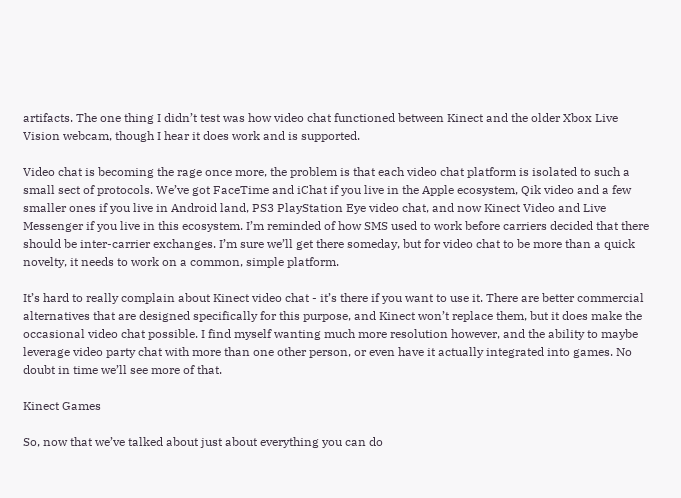artifacts. The one thing I didn’t test was how video chat functioned between Kinect and the older Xbox Live Vision webcam, though I hear it does work and is supported.

Video chat is becoming the rage once more, the problem is that each video chat platform is isolated to such a small sect of protocols. We’ve got FaceTime and iChat if you live in the Apple ecosystem, Qik video and a few smaller ones if you live in Android land, PS3 PlayStation Eye video chat, and now Kinect Video and Live Messenger if you live in this ecosystem. I’m reminded of how SMS used to work before carriers decided that there should be inter-carrier exchanges. I’m sure we’ll get there someday, but for video chat to be more than a quick novelty, it needs to work on a common, simple platform.

It’s hard to really complain about Kinect video chat - it’s there if you want to use it. There are better commercial alternatives that are designed specifically for this purpose, and Kinect won’t replace them, but it does make the occasional video chat possible. I find myself wanting much more resolution however, and the ability to maybe leverage video party chat with more than one other person, or even have it actually integrated into games. No doubt in time we’ll see more of that.

Kinect Games

So, now that we’ve talked about just about everything you can do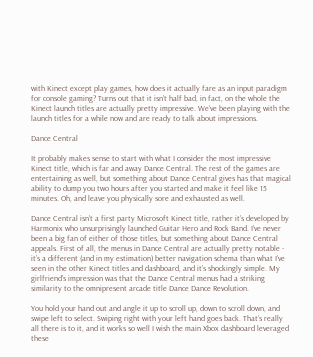with Kinect except play games, how does it actually fare as an input paradigm for console gaming? Turns out that it isn’t half bad, in fact, on the whole the Kinect launch titles are actually pretty impressive. We’ve been playing with the launch titles for a while now and are ready to talk about impressions.

Dance Central

It probably makes sense to start with what I consider the most impressive Kinect title, which is far and away Dance Central. The rest of the games are entertaining as well, but something about Dance Central gives has that magical ability to dump you two hours after you started and make it feel like 15 minutes. Oh, and leave you physically sore and exhausted as well.

Dance Central isn’t a first party Microsoft Kinect title, rather it’s developed by Harmonix who unsurprisingly launched Guitar Hero and Rock Band. I’ve never been a big fan of either of those titles, but something about Dance Central appeals. First of all, the menus in Dance Central are actually pretty notable - it’s a different (and in my estimation) better navigation schema than what I’ve seen in the other Kinect titles and dashboard, and it’s shockingly simple. My girlfriend's impression was that the Dance Central menus had a striking similarity to the omnipresent arcade title Dance Dance Revolution.

You hold your hand out and angle it up to scroll up, down to scroll down, and swipe left to select. Swiping right with your left hand goes back. That’s really all there is to it, and it works so well I wish the main Xbox dashboard leveraged these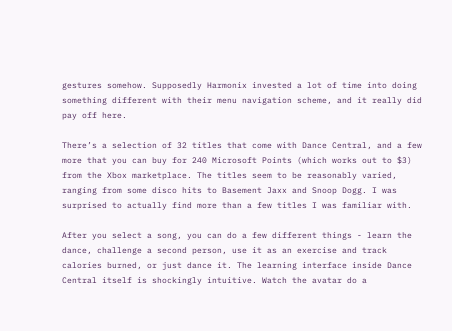gestures somehow. Supposedly Harmonix invested a lot of time into doing something different with their menu navigation scheme, and it really did pay off here.

There’s a selection of 32 titles that come with Dance Central, and a few more that you can buy for 240 Microsoft Points (which works out to $3) from the Xbox marketplace. The titles seem to be reasonably varied, ranging from some disco hits to Basement Jaxx and Snoop Dogg. I was surprised to actually find more than a few titles I was familiar with.

After you select a song, you can do a few different things - learn the dance, challenge a second person, use it as an exercise and track calories burned, or just dance it. The learning interface inside Dance Central itself is shockingly intuitive. Watch the avatar do a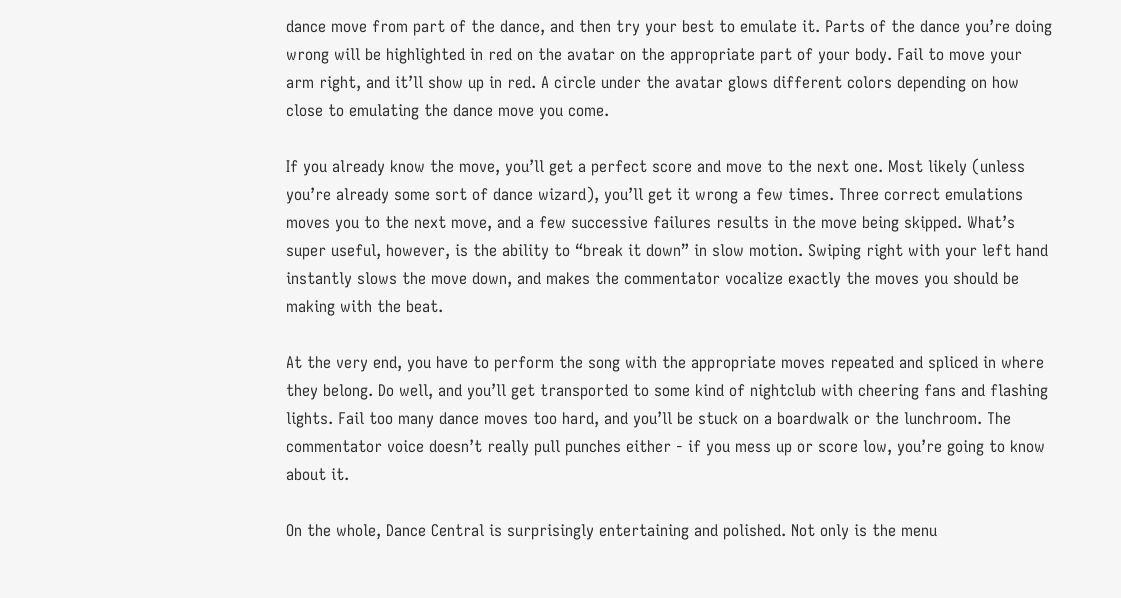dance move from part of the dance, and then try your best to emulate it. Parts of the dance you’re doing wrong will be highlighted in red on the avatar on the appropriate part of your body. Fail to move your arm right, and it’ll show up in red. A circle under the avatar glows different colors depending on how close to emulating the dance move you come.

If you already know the move, you’ll get a perfect score and move to the next one. Most likely (unless you’re already some sort of dance wizard), you’ll get it wrong a few times. Three correct emulations moves you to the next move, and a few successive failures results in the move being skipped. What’s super useful, however, is the ability to “break it down” in slow motion. Swiping right with your left hand instantly slows the move down, and makes the commentator vocalize exactly the moves you should be making with the beat.

At the very end, you have to perform the song with the appropriate moves repeated and spliced in where they belong. Do well, and you’ll get transported to some kind of nightclub with cheering fans and flashing lights. Fail too many dance moves too hard, and you’ll be stuck on a boardwalk or the lunchroom. The commentator voice doesn’t really pull punches either - if you mess up or score low, you’re going to know about it.

On the whole, Dance Central is surprisingly entertaining and polished. Not only is the menu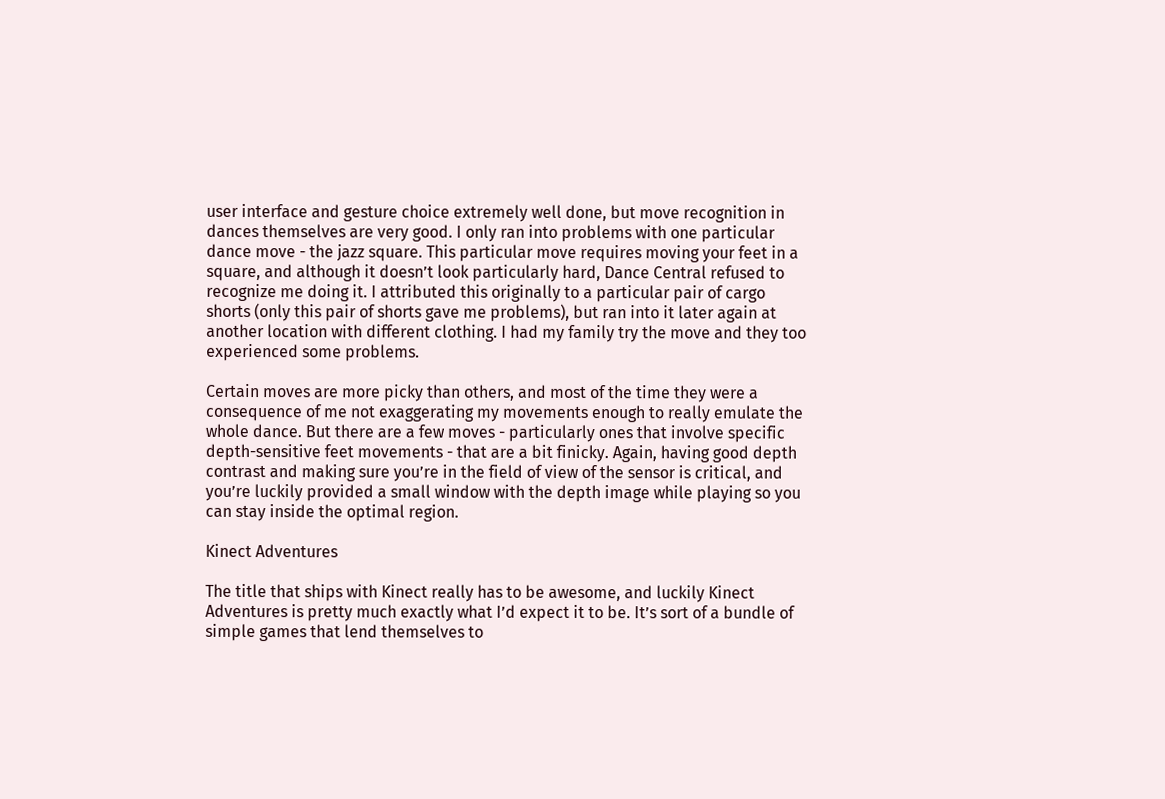user interface and gesture choice extremely well done, but move recognition in dances themselves are very good. I only ran into problems with one particular dance move - the jazz square. This particular move requires moving your feet in a square, and although it doesn’t look particularly hard, Dance Central refused to recognize me doing it. I attributed this originally to a particular pair of cargo shorts (only this pair of shorts gave me problems), but ran into it later again at another location with different clothing. I had my family try the move and they too experienced some problems.

Certain moves are more picky than others, and most of the time they were a consequence of me not exaggerating my movements enough to really emulate the whole dance. But there are a few moves - particularly ones that involve specific depth-sensitive feet movements - that are a bit finicky. Again, having good depth contrast and making sure you’re in the field of view of the sensor is critical, and you’re luckily provided a small window with the depth image while playing so you can stay inside the optimal region.

Kinect Adventures

The title that ships with Kinect really has to be awesome, and luckily Kinect Adventures is pretty much exactly what I’d expect it to be. It’s sort of a bundle of simple games that lend themselves to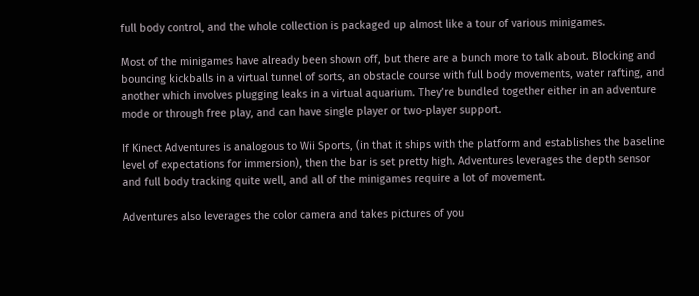full body control, and the whole collection is packaged up almost like a tour of various minigames.

Most of the minigames have already been shown off, but there are a bunch more to talk about. Blocking and bouncing kickballs in a virtual tunnel of sorts, an obstacle course with full body movements, water rafting, and another which involves plugging leaks in a virtual aquarium. They’re bundled together either in an adventure mode or through free play, and can have single player or two-player support.

If Kinect Adventures is analogous to Wii Sports, (in that it ships with the platform and establishes the baseline level of expectations for immersion), then the bar is set pretty high. Adventures leverages the depth sensor and full body tracking quite well, and all of the minigames require a lot of movement.

Adventures also leverages the color camera and takes pictures of you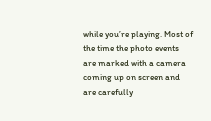while you’re playing. Most of the time the photo events are marked with a camera coming up on screen and are carefully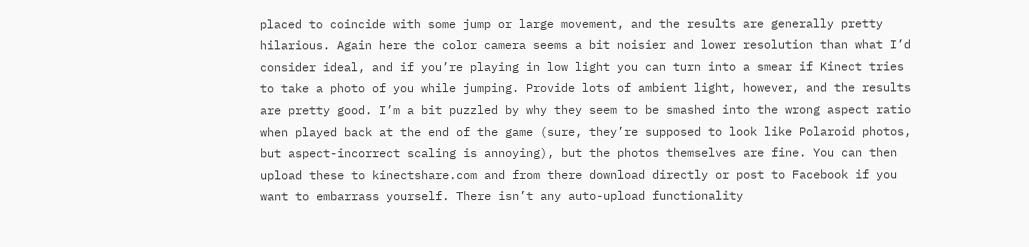placed to coincide with some jump or large movement, and the results are generally pretty hilarious. Again here the color camera seems a bit noisier and lower resolution than what I’d consider ideal, and if you’re playing in low light you can turn into a smear if Kinect tries to take a photo of you while jumping. Provide lots of ambient light, however, and the results are pretty good. I’m a bit puzzled by why they seem to be smashed into the wrong aspect ratio when played back at the end of the game (sure, they’re supposed to look like Polaroid photos, but aspect-incorrect scaling is annoying), but the photos themselves are fine. You can then upload these to kinectshare.com and from there download directly or post to Facebook if you want to embarrass yourself. There isn’t any auto-upload functionality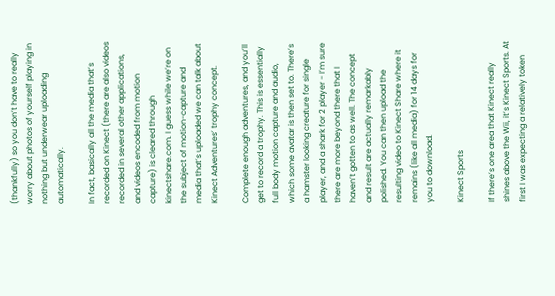(thankfully) so you don’t have to really worry about photos of yourself playing in nothing but underwear uploading automatically.

In fact, basically all the media that’s recorded on Kinect (there are also videos recorded in several other applications, and videos encoded from motion capture) is cleared through kinectshare.com. I guess while we’re on the subject of motion-capture and media that’s uploaded we can talk about Kinect Adventures’ trophy concept.

Complete enough adventures, and you’ll get to record a trophy. This is essentially full body motion capture and audio, which some avatar is then set to. There’s a hamster looking creature for single player, and a shark for 2 player - I’m sure there are more beyond there that I haven’t gotten to as well. The concept and result are actually remarkably polished. You can then upload the resulting video to Kinect Share where it remains (like all media) for 14 days for you to download.

Kinect Sports

If there’s one area that Kinect really shines above the Wii, it’s Kinect Sports. At first I was expecting a relatively token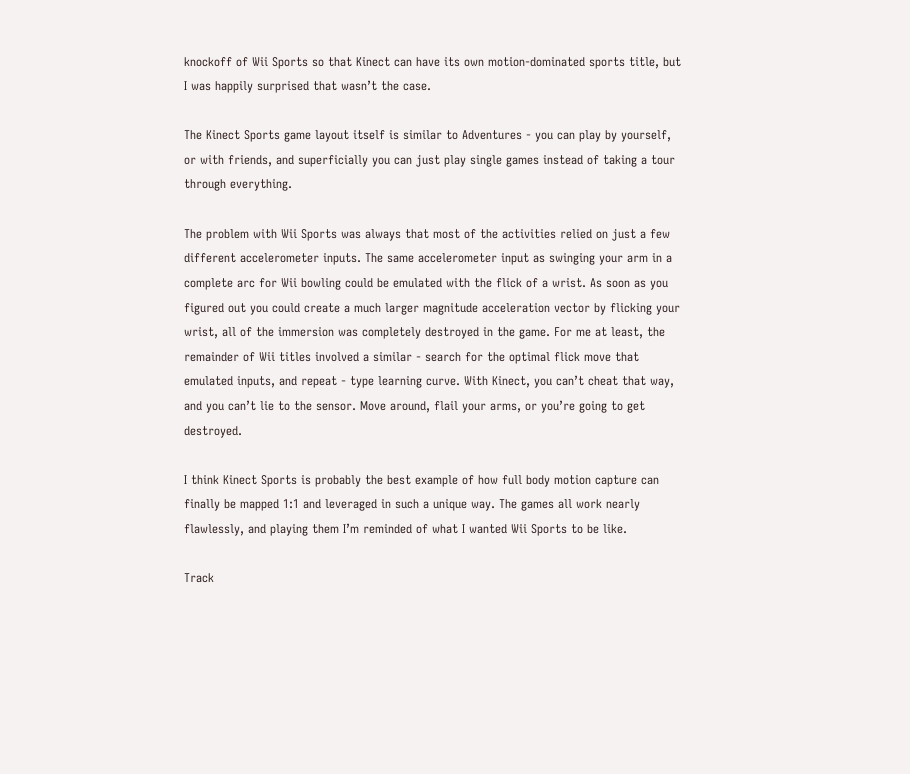knockoff of Wii Sports so that Kinect can have its own motion-dominated sports title, but I was happily surprised that wasn’t the case.

The Kinect Sports game layout itself is similar to Adventures - you can play by yourself, or with friends, and superficially you can just play single games instead of taking a tour through everything.

The problem with Wii Sports was always that most of the activities relied on just a few different accelerometer inputs. The same accelerometer input as swinging your arm in a complete arc for Wii bowling could be emulated with the flick of a wrist. As soon as you figured out you could create a much larger magnitude acceleration vector by flicking your wrist, all of the immersion was completely destroyed in the game. For me at least, the remainder of Wii titles involved a similar - search for the optimal flick move that emulated inputs, and repeat - type learning curve. With Kinect, you can’t cheat that way, and you can’t lie to the sensor. Move around, flail your arms, or you’re going to get destroyed.

I think Kinect Sports is probably the best example of how full body motion capture can finally be mapped 1:1 and leveraged in such a unique way. The games all work nearly flawlessly, and playing them I’m reminded of what I wanted Wii Sports to be like.

Track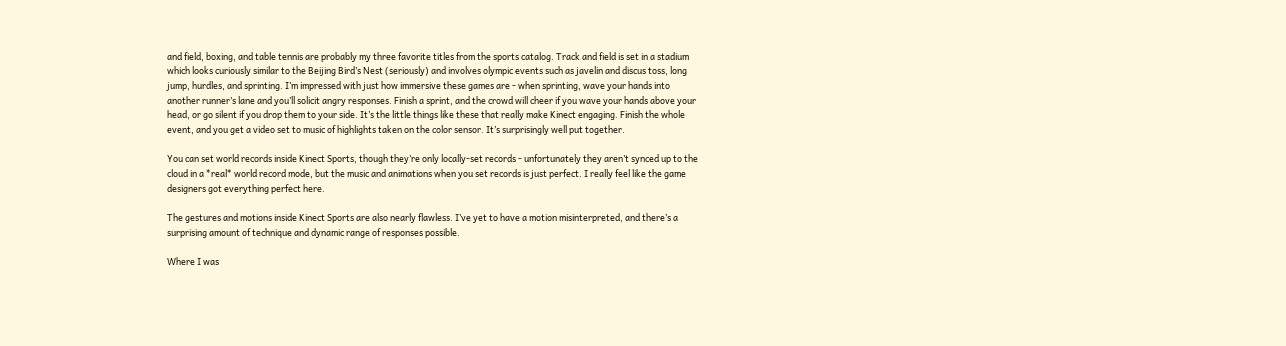and field, boxing, and table tennis are probably my three favorite titles from the sports catalog. Track and field is set in a stadium which looks curiously similar to the Beijing Bird’s Nest (seriously) and involves olympic events such as javelin and discus toss, long jump, hurdles, and sprinting. I’m impressed with just how immersive these games are - when sprinting, wave your hands into another runner’s lane and you’ll solicit angry responses. Finish a sprint, and the crowd will cheer if you wave your hands above your head, or go silent if you drop them to your side. It’s the little things like these that really make Kinect engaging. Finish the whole event, and you get a video set to music of highlights taken on the color sensor. It’s surprisingly well put together.

You can set world records inside Kinect Sports, though they’re only locally-set records - unfortunately they aren’t synced up to the cloud in a *real* world record mode, but the music and animations when you set records is just perfect. I really feel like the game designers got everything perfect here.

The gestures and motions inside Kinect Sports are also nearly flawless. I’ve yet to have a motion misinterpreted, and there’s a surprising amount of technique and dynamic range of responses possible.

Where I was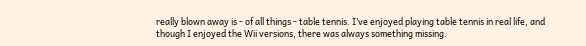really blown away is - of all things - table tennis. I’ve enjoyed playing table tennis in real life, and though I enjoyed the Wii versions, there was always something missing.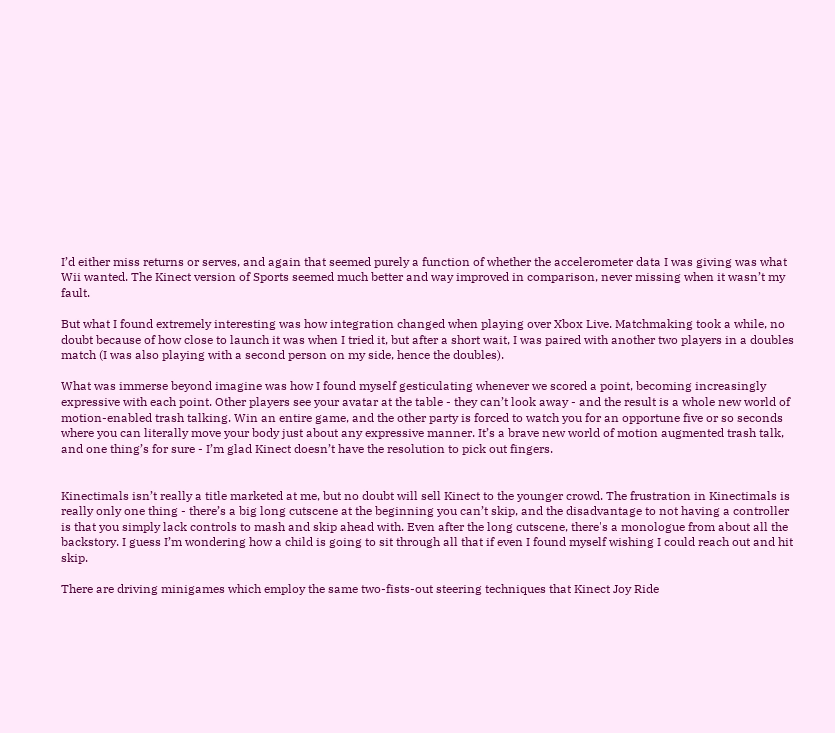I’d either miss returns or serves, and again that seemed purely a function of whether the accelerometer data I was giving was what Wii wanted. The Kinect version of Sports seemed much better and way improved in comparison, never missing when it wasn’t my fault.

But what I found extremely interesting was how integration changed when playing over Xbox Live. Matchmaking took a while, no doubt because of how close to launch it was when I tried it, but after a short wait, I was paired with another two players in a doubles match (I was also playing with a second person on my side, hence the doubles).

What was immerse beyond imagine was how I found myself gesticulating whenever we scored a point, becoming increasingly expressive with each point. Other players see your avatar at the table - they can’t look away - and the result is a whole new world of motion-enabled trash talking. Win an entire game, and the other party is forced to watch you for an opportune five or so seconds where you can literally move your body just about any expressive manner. It’s a brave new world of motion augmented trash talk, and one thing’s for sure - I’m glad Kinect doesn’t have the resolution to pick out fingers.


Kinectimals isn’t really a title marketed at me, but no doubt will sell Kinect to the younger crowd. The frustration in Kinectimals is really only one thing - there’s a big long cutscene at the beginning you can’t skip, and the disadvantage to not having a controller is that you simply lack controls to mash and skip ahead with. Even after the long cutscene, there's a monologue from about all the backstory. I guess I’m wondering how a child is going to sit through all that if even I found myself wishing I could reach out and hit skip.

There are driving minigames which employ the same two-fists-out steering techniques that Kinect Joy Ride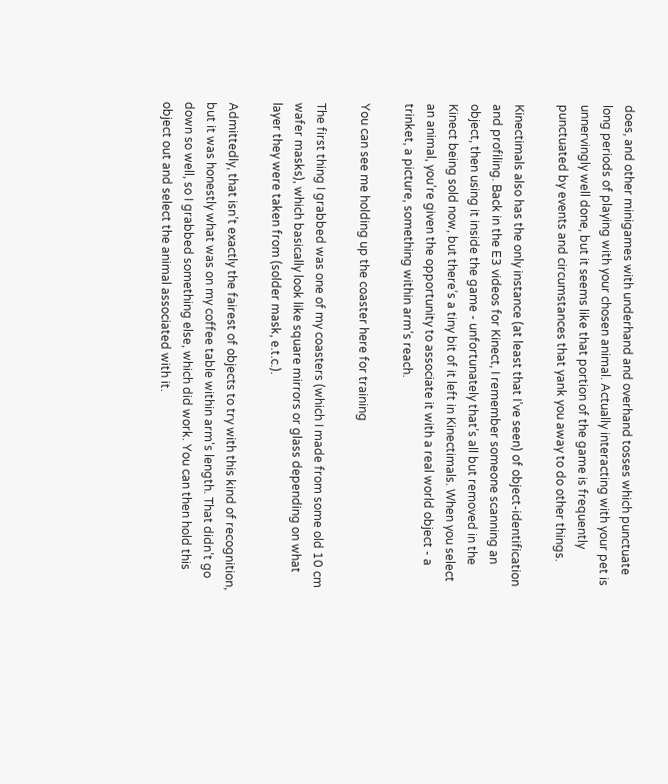does, and other minigames with underhand and overhand tosses which punctuate long periods of playing with your chosen animal. Actually interacting with your pet is unnervingly well done, but it seems like that portion of the game is frequently punctuated by events and circumstances that yank you away to do other things.

Kinectimals also has the only instance (at least that I’ve seen) of object-identification and profiling. Back in the E3 videos for Kinect, I remember someone scanning an object, then using it inside the game - unfortunately that’s all but removed in the Kinect being sold now, but there’s a tiny bit of it left in Kinectimals. When you select an animal, you’re given the opportunity to associate it with a real world object - a trinket, a picture, something within arm’s reach.

You can see me holding up the coaster here for training

The first thing I grabbed was one of my coasters (which I made from some old 10 cm wafer masks), which basically look like square mirrors or glass depending on what layer they were taken from (solder mask, e.t.c.).

Admittedly, that isn’t exactly the fairest of objects to try with this kind of recognition, but it was honestly what was on my coffee table within arm's length. That didn’t go down so well, so I grabbed something else, which did work. You can then hold this object out and select the animal associated with it.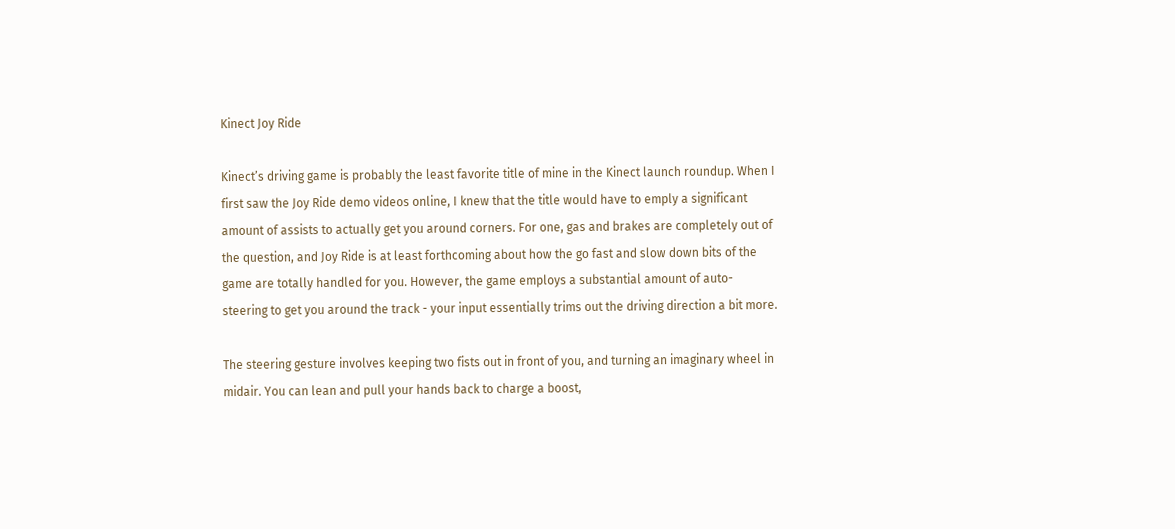Kinect Joy Ride

Kinect’s driving game is probably the least favorite title of mine in the Kinect launch roundup. When I first saw the Joy Ride demo videos online, I knew that the title would have to emply a significant amount of assists to actually get you around corners. For one, gas and brakes are completely out of the question, and Joy Ride is at least forthcoming about how the go fast and slow down bits of the game are totally handled for you. However, the game employs a substantial amount of auto-steering to get you around the track - your input essentially trims out the driving direction a bit more.

The steering gesture involves keeping two fists out in front of you, and turning an imaginary wheel in midair. You can lean and pull your hands back to charge a boost,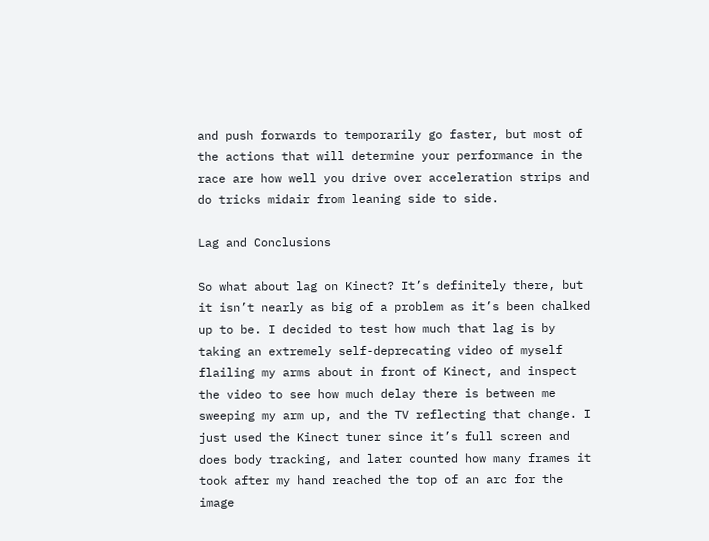and push forwards to temporarily go faster, but most of the actions that will determine your performance in the race are how well you drive over acceleration strips and do tricks midair from leaning side to side.

Lag and Conclusions

So what about lag on Kinect? It’s definitely there, but it isn’t nearly as big of a problem as it’s been chalked up to be. I decided to test how much that lag is by taking an extremely self-deprecating video of myself flailing my arms about in front of Kinect, and inspect the video to see how much delay there is between me sweeping my arm up, and the TV reflecting that change. I just used the Kinect tuner since it’s full screen and does body tracking, and later counted how many frames it took after my hand reached the top of an arc for the image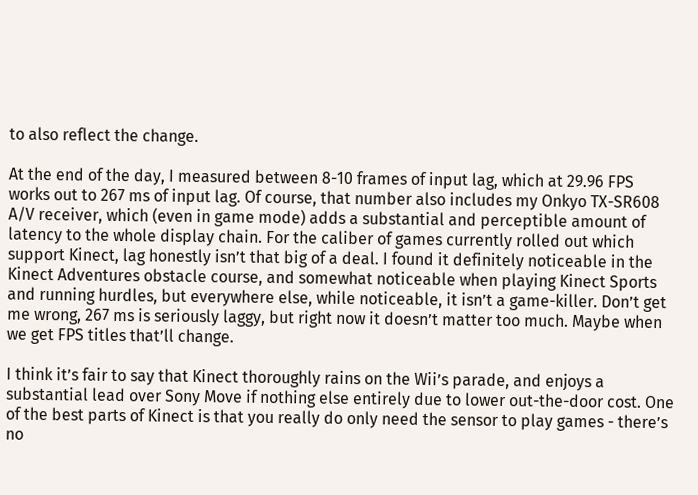to also reflect the change.

At the end of the day, I measured between 8-10 frames of input lag, which at 29.96 FPS works out to 267 ms of input lag. Of course, that number also includes my Onkyo TX-SR608 A/V receiver, which (even in game mode) adds a substantial and perceptible amount of latency to the whole display chain. For the caliber of games currently rolled out which support Kinect, lag honestly isn’t that big of a deal. I found it definitely noticeable in the Kinect Adventures obstacle course, and somewhat noticeable when playing Kinect Sports and running hurdles, but everywhere else, while noticeable, it isn’t a game-killer. Don’t get me wrong, 267 ms is seriously laggy, but right now it doesn’t matter too much. Maybe when we get FPS titles that’ll change.

I think it’s fair to say that Kinect thoroughly rains on the Wii’s parade, and enjoys a substantial lead over Sony Move if nothing else entirely due to lower out-the-door cost. One of the best parts of Kinect is that you really do only need the sensor to play games - there’s no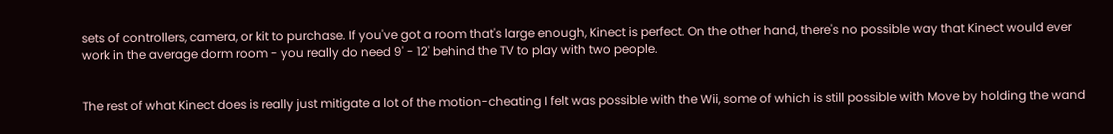sets of controllers, camera, or kit to purchase. If you've got a room that's large enough, Kinect is perfect. On the other hand, there's no possible way that Kinect would ever work in the average dorm room - you really do need 9' - 12' behind the TV to play with two people.


The rest of what Kinect does is really just mitigate a lot of the motion-cheating I felt was possible with the Wii, some of which is still possible with Move by holding the wand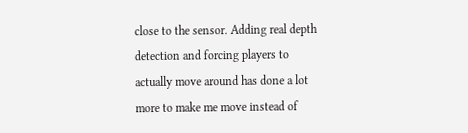close to the sensor. Adding real depth detection and forcing players to actually move around has done a lot more to make me move instead of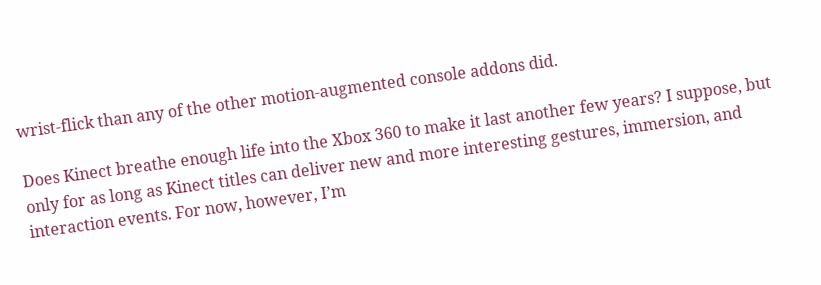wrist-flick than any of the other motion-augmented console addons did.

Does Kinect breathe enough life into the Xbox 360 to make it last another few years? I suppose, but only for as long as Kinect titles can deliver new and more interesting gestures, immersion, and interaction events. For now, however, I’m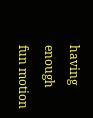having enough fun motion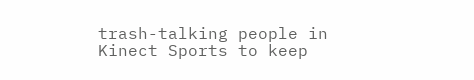trash-talking people in Kinect Sports to keep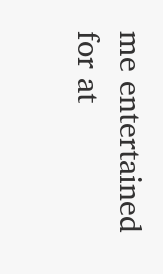me entertained for at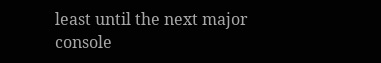least until the next major console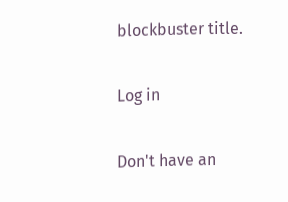blockbuster title.

Log in

Don't have an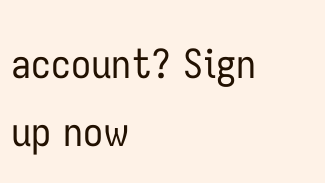account? Sign up now